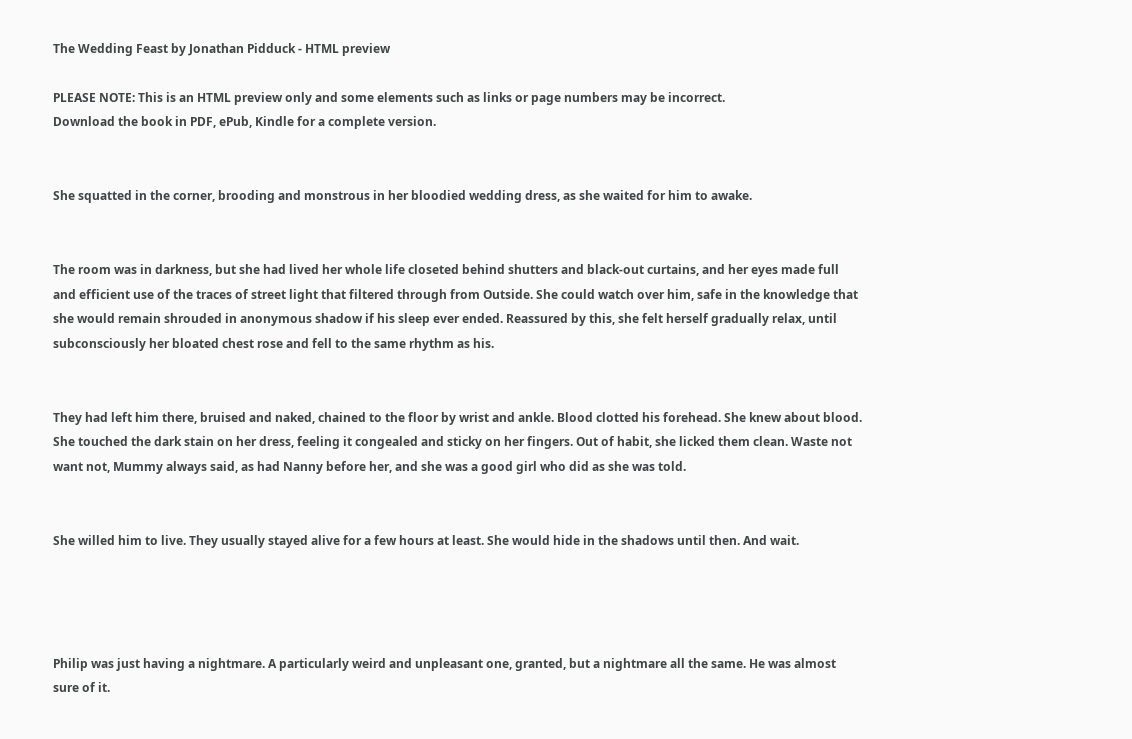The Wedding Feast by Jonathan Pidduck - HTML preview

PLEASE NOTE: This is an HTML preview only and some elements such as links or page numbers may be incorrect.
Download the book in PDF, ePub, Kindle for a complete version.


She squatted in the corner, brooding and monstrous in her bloodied wedding dress, as she waited for him to awake.


The room was in darkness, but she had lived her whole life closeted behind shutters and black-out curtains, and her eyes made full and efficient use of the traces of street light that filtered through from Outside. She could watch over him, safe in the knowledge that she would remain shrouded in anonymous shadow if his sleep ever ended. Reassured by this, she felt herself gradually relax, until subconsciously her bloated chest rose and fell to the same rhythm as his.


They had left him there, bruised and naked, chained to the floor by wrist and ankle. Blood clotted his forehead. She knew about blood. She touched the dark stain on her dress, feeling it congealed and sticky on her fingers. Out of habit, she licked them clean. Waste not want not, Mummy always said, as had Nanny before her, and she was a good girl who did as she was told.


She willed him to live. They usually stayed alive for a few hours at least. She would hide in the shadows until then. And wait.




Philip was just having a nightmare. A particularly weird and unpleasant one, granted, but a nightmare all the same. He was almost sure of it.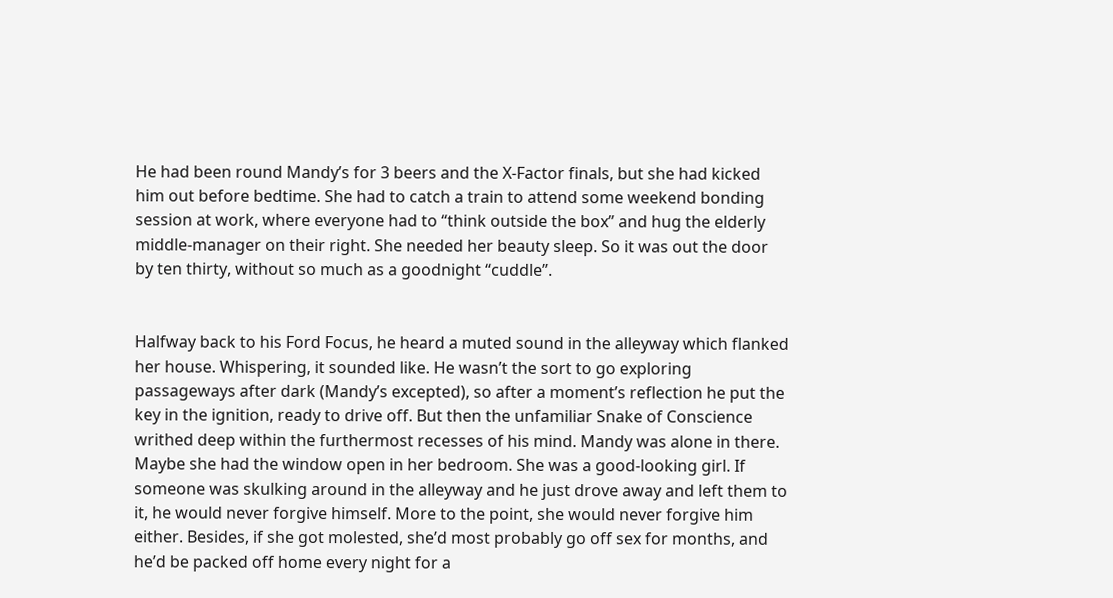He had been round Mandy’s for 3 beers and the X-Factor finals, but she had kicked him out before bedtime. She had to catch a train to attend some weekend bonding session at work, where everyone had to “think outside the box” and hug the elderly middle-manager on their right. She needed her beauty sleep. So it was out the door by ten thirty, without so much as a goodnight “cuddle”.


Halfway back to his Ford Focus, he heard a muted sound in the alleyway which flanked her house. Whispering, it sounded like. He wasn’t the sort to go exploring passageways after dark (Mandy’s excepted), so after a moment’s reflection he put the key in the ignition, ready to drive off. But then the unfamiliar Snake of Conscience writhed deep within the furthermost recesses of his mind. Mandy was alone in there. Maybe she had the window open in her bedroom. She was a good-looking girl. If someone was skulking around in the alleyway and he just drove away and left them to it, he would never forgive himself. More to the point, she would never forgive him either. Besides, if she got molested, she’d most probably go off sex for months, and he’d be packed off home every night for a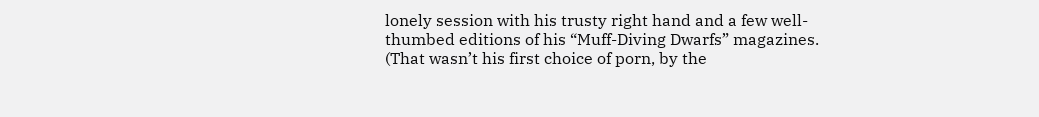lonely session with his trusty right hand and a few well-thumbed editions of his “Muff-Diving Dwarfs” magazines. (That wasn’t his first choice of porn, by the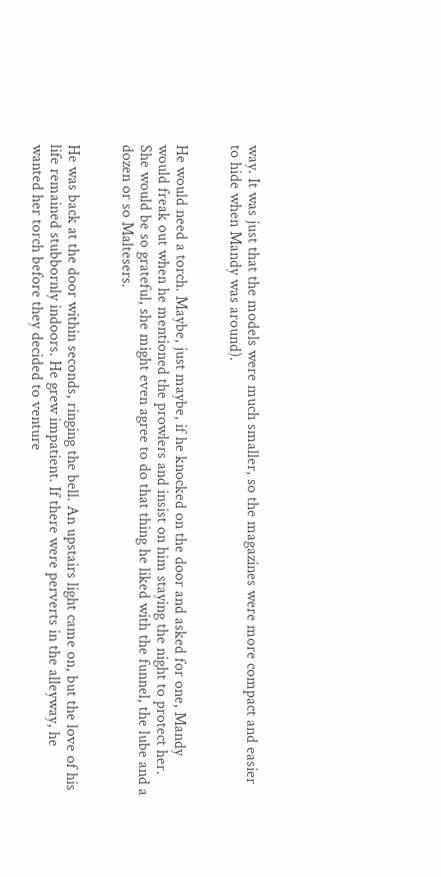way. It was just that the models were much smaller, so the magazines were more compact and easier to hide when Mandy was around).


He would need a torch. Maybe, just maybe, if he knocked on the door and asked for one, Mandy would freak out when he mentioned the prowlers and insist on him staying the night to protect her. She would be so grateful, she might even agree to do that thing he liked with the funnel, the lube and a dozen or so Maltesers.


He was back at the door within seconds, ringing the bell. An upstairs light came on, but the love of his life remained stubbornly indoors. He grew impatient. If there were perverts in the alleyway, he wanted her torch before they decided to venture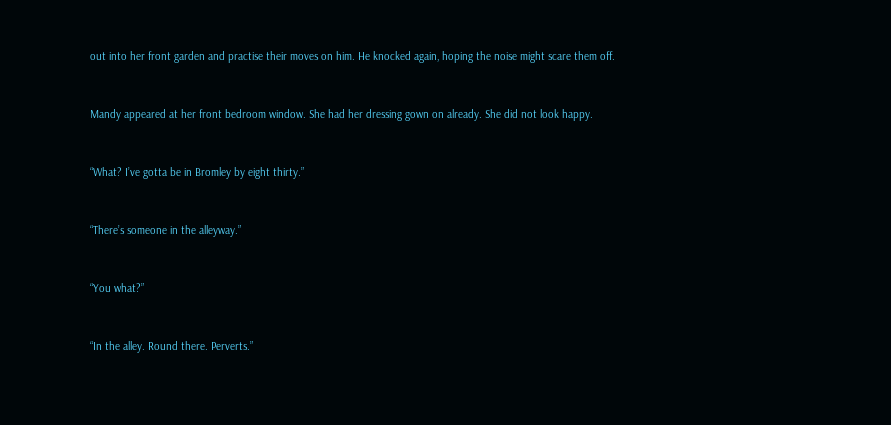out into her front garden and practise their moves on him. He knocked again, hoping the noise might scare them off.


Mandy appeared at her front bedroom window. She had her dressing gown on already. She did not look happy.


“What? I’ve gotta be in Bromley by eight thirty.”


“There’s someone in the alleyway.”


“You what?”


“In the alley. Round there. Perverts.”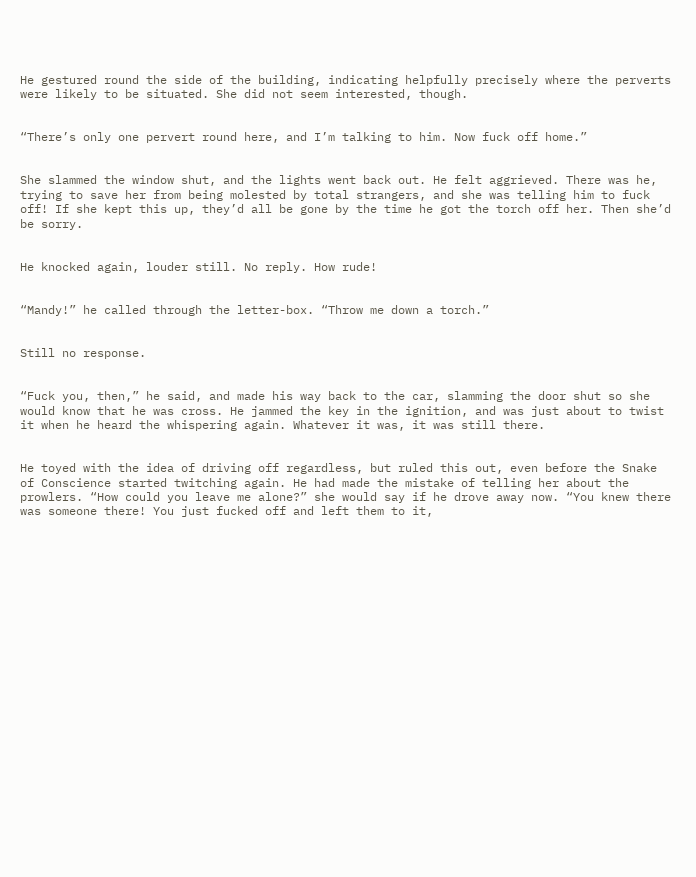He gestured round the side of the building, indicating helpfully precisely where the perverts were likely to be situated. She did not seem interested, though.


“There’s only one pervert round here, and I’m talking to him. Now fuck off home.”


She slammed the window shut, and the lights went back out. He felt aggrieved. There was he, trying to save her from being molested by total strangers, and she was telling him to fuck off! If she kept this up, they’d all be gone by the time he got the torch off her. Then she’d be sorry.


He knocked again, louder still. No reply. How rude!


“Mandy!” he called through the letter-box. “Throw me down a torch.”


Still no response.


“Fuck you, then,” he said, and made his way back to the car, slamming the door shut so she would know that he was cross. He jammed the key in the ignition, and was just about to twist it when he heard the whispering again. Whatever it was, it was still there.


He toyed with the idea of driving off regardless, but ruled this out, even before the Snake of Conscience started twitching again. He had made the mistake of telling her about the prowlers. “How could you leave me alone?” she would say if he drove away now. “You knew there was someone there! You just fucked off and left them to it,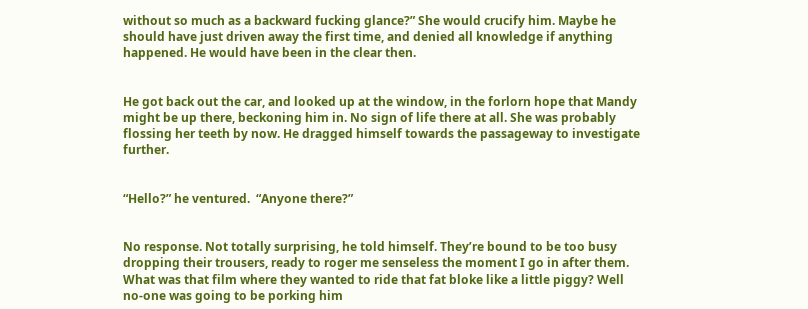without so much as a backward fucking glance?” She would crucify him. Maybe he should have just driven away the first time, and denied all knowledge if anything happened. He would have been in the clear then.


He got back out the car, and looked up at the window, in the forlorn hope that Mandy might be up there, beckoning him in. No sign of life there at all. She was probably flossing her teeth by now. He dragged himself towards the passageway to investigate further.


“Hello?” he ventured.  “Anyone there?”


No response. Not totally surprising, he told himself. They’re bound to be too busy dropping their trousers, ready to roger me senseless the moment I go in after them. What was that film where they wanted to ride that fat bloke like a little piggy? Well no-one was going to be porking him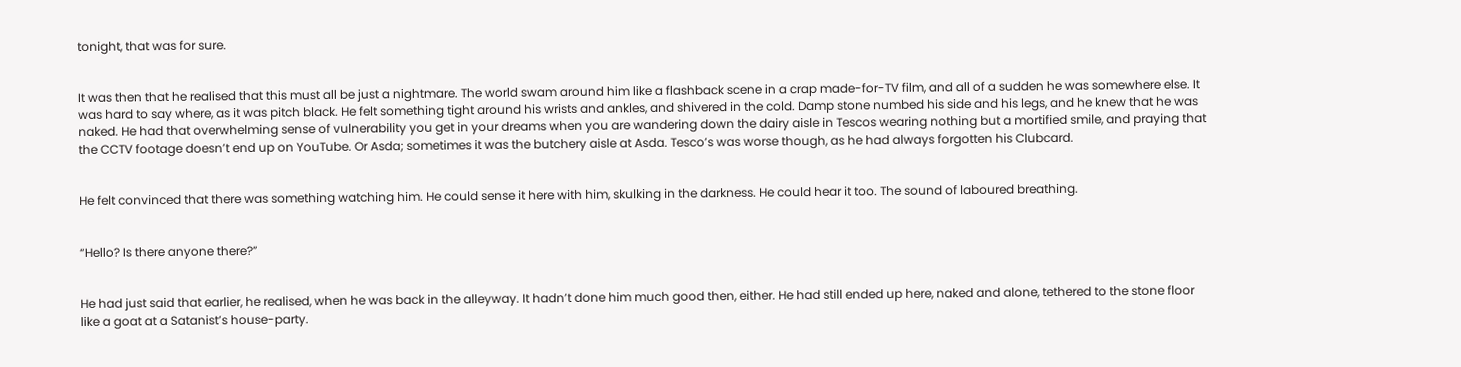tonight, that was for sure.


It was then that he realised that this must all be just a nightmare. The world swam around him like a flashback scene in a crap made-for-TV film, and all of a sudden he was somewhere else. It was hard to say where, as it was pitch black. He felt something tight around his wrists and ankles, and shivered in the cold. Damp stone numbed his side and his legs, and he knew that he was naked. He had that overwhelming sense of vulnerability you get in your dreams when you are wandering down the dairy aisle in Tescos wearing nothing but a mortified smile, and praying that the CCTV footage doesn’t end up on YouTube. Or Asda; sometimes it was the butchery aisle at Asda. Tesco’s was worse though, as he had always forgotten his Clubcard.


He felt convinced that there was something watching him. He could sense it here with him, skulking in the darkness. He could hear it too. The sound of laboured breathing.


“Hello? Is there anyone there?”


He had just said that earlier, he realised, when he was back in the alleyway. It hadn’t done him much good then, either. He had still ended up here, naked and alone, tethered to the stone floor like a goat at a Satanist’s house-party.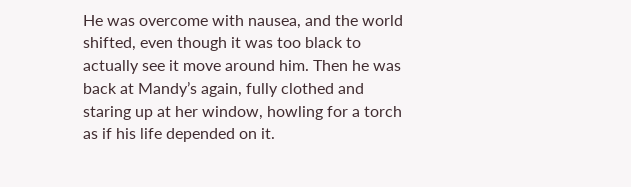He was overcome with nausea, and the world shifted, even though it was too black to actually see it move around him. Then he was back at Mandy’s again, fully clothed and staring up at her window, howling for a torch as if his life depended on it.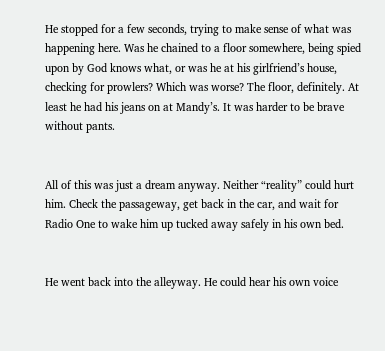He stopped for a few seconds, trying to make sense of what was happening here. Was he chained to a floor somewhere, being spied upon by God knows what, or was he at his girlfriend’s house, checking for prowlers? Which was worse? The floor, definitely. At least he had his jeans on at Mandy’s. It was harder to be brave without pants.


All of this was just a dream anyway. Neither “reality” could hurt him. Check the passageway, get back in the car, and wait for Radio One to wake him up tucked away safely in his own bed.


He went back into the alleyway. He could hear his own voice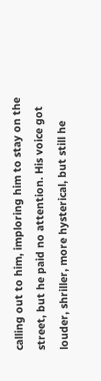calling out to him, imploring him to stay on the street, but he paid no attention. His voice got louder, shriller, more hysterical, but still he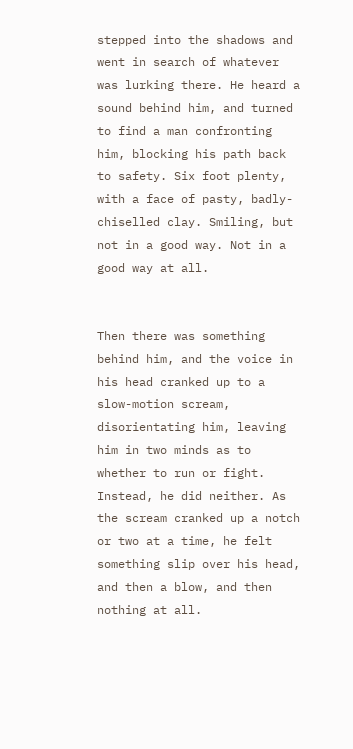stepped into the shadows and went in search of whatever was lurking there. He heard a sound behind him, and turned to find a man confronting him, blocking his path back to safety. Six foot plenty, with a face of pasty, badly-chiselled clay. Smiling, but not in a good way. Not in a good way at all.


Then there was something behind him, and the voice in his head cranked up to a slow-motion scream, disorientating him, leaving him in two minds as to whether to run or fight. Instead, he did neither. As the scream cranked up a notch or two at a time, he felt something slip over his head, and then a blow, and then nothing at all.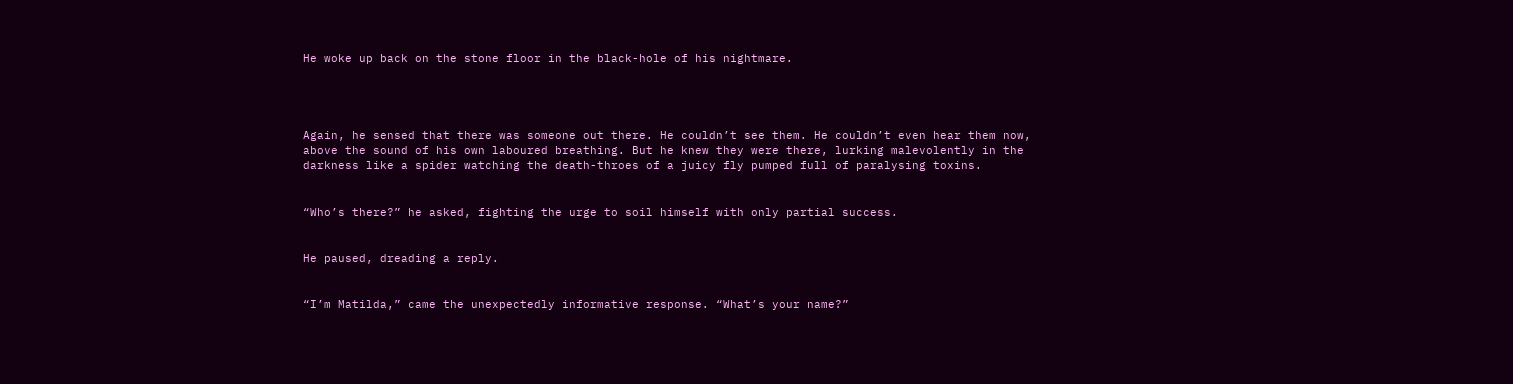He woke up back on the stone floor in the black-hole of his nightmare.




Again, he sensed that there was someone out there. He couldn’t see them. He couldn’t even hear them now, above the sound of his own laboured breathing. But he knew they were there, lurking malevolently in the darkness like a spider watching the death-throes of a juicy fly pumped full of paralysing toxins.


“Who’s there?” he asked, fighting the urge to soil himself with only partial success.


He paused, dreading a reply.


“I’m Matilda,” came the unexpectedly informative response. “What’s your name?”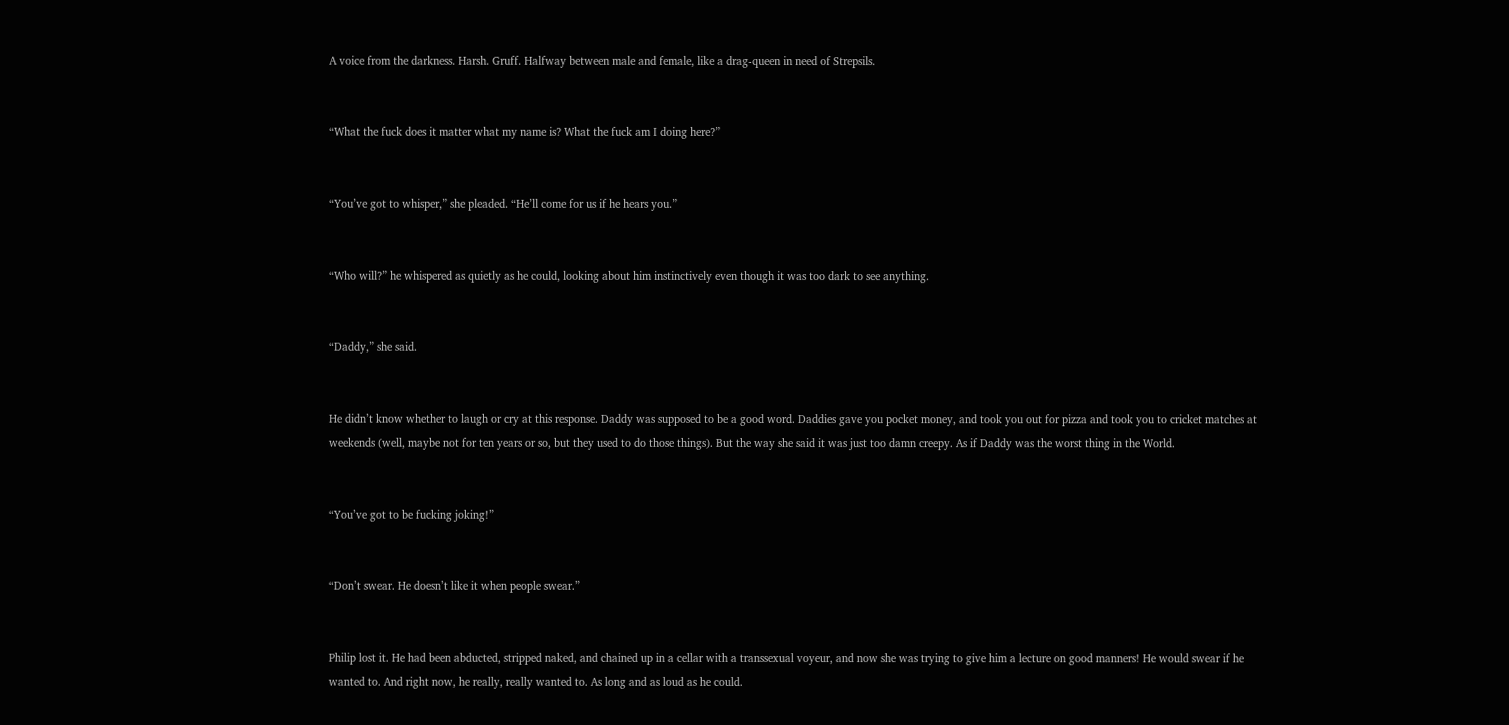A voice from the darkness. Harsh. Gruff. Halfway between male and female, like a drag-queen in need of Strepsils.


“What the fuck does it matter what my name is? What the fuck am I doing here?”


“You’ve got to whisper,” she pleaded. “He’ll come for us if he hears you.”


“Who will?” he whispered as quietly as he could, looking about him instinctively even though it was too dark to see anything.


“Daddy,” she said.


He didn’t know whether to laugh or cry at this response. Daddy was supposed to be a good word. Daddies gave you pocket money, and took you out for pizza and took you to cricket matches at weekends (well, maybe not for ten years or so, but they used to do those things). But the way she said it was just too damn creepy. As if Daddy was the worst thing in the World.


“You’ve got to be fucking joking!”


“Don’t swear. He doesn’t like it when people swear.”


Philip lost it. He had been abducted, stripped naked, and chained up in a cellar with a transsexual voyeur, and now she was trying to give him a lecture on good manners! He would swear if he wanted to. And right now, he really, really wanted to. As long and as loud as he could.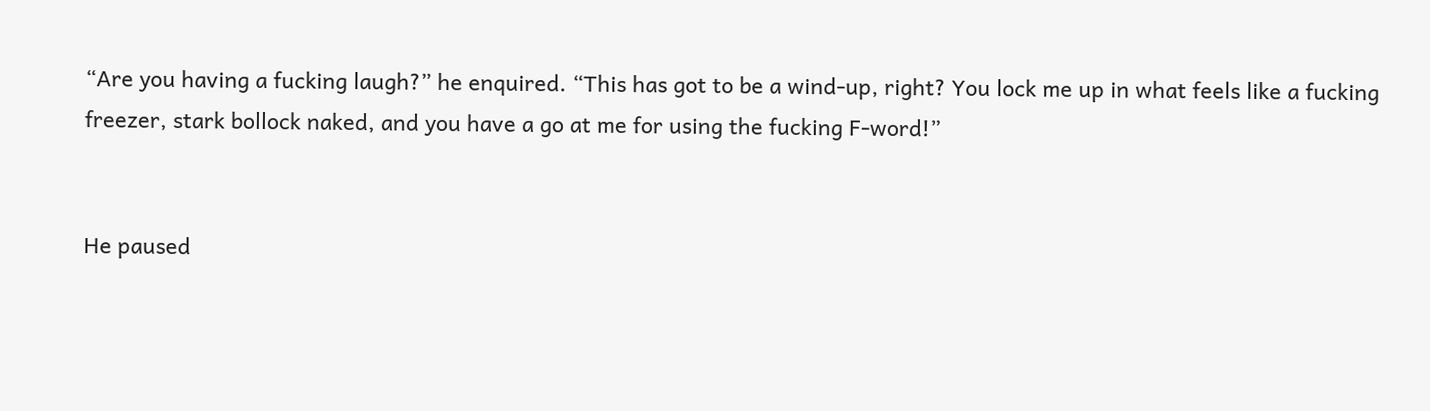“Are you having a fucking laugh?” he enquired. “This has got to be a wind-up, right? You lock me up in what feels like a fucking freezer, stark bollock naked, and you have a go at me for using the fucking F-word!”


He paused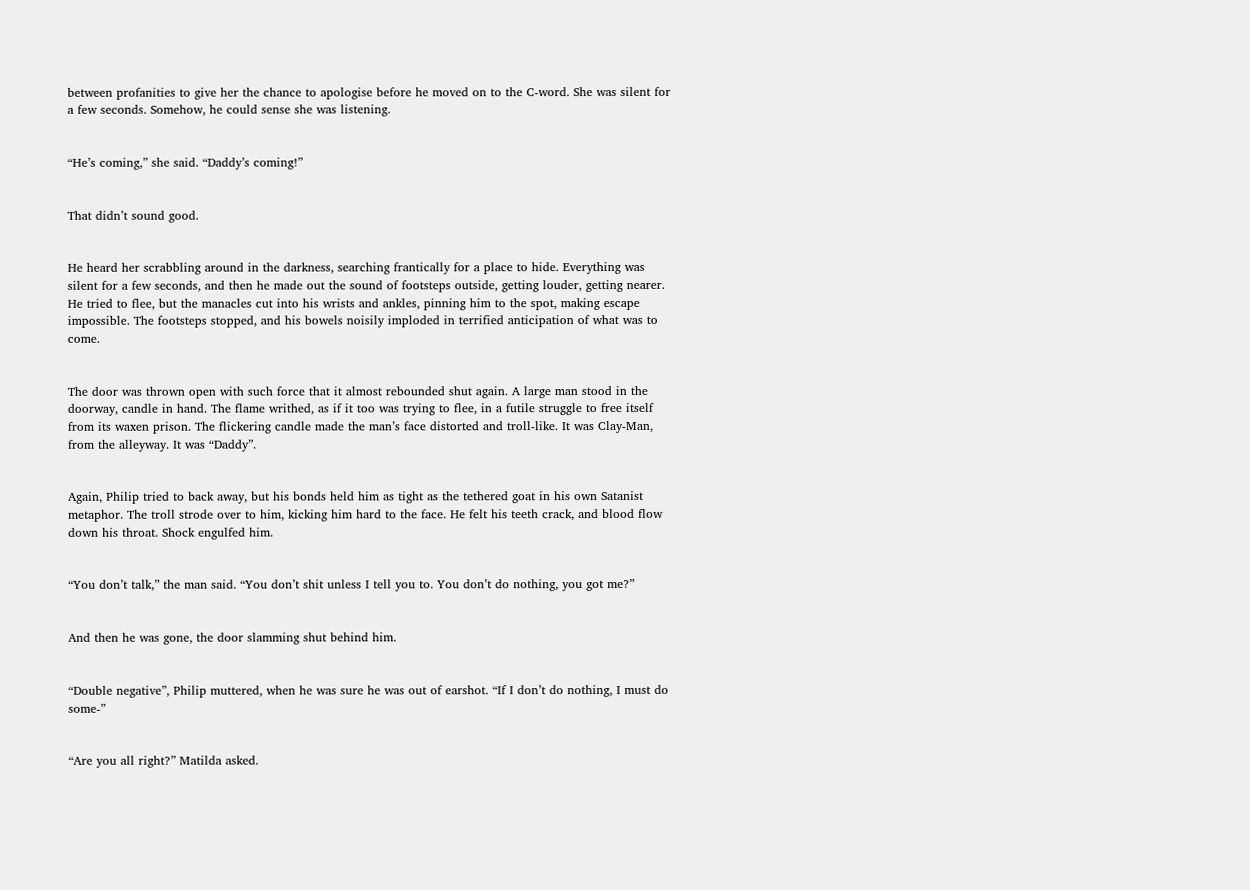between profanities to give her the chance to apologise before he moved on to the C-word. She was silent for a few seconds. Somehow, he could sense she was listening.


“He’s coming,” she said. “Daddy’s coming!”


That didn’t sound good.


He heard her scrabbling around in the darkness, searching frantically for a place to hide. Everything was silent for a few seconds, and then he made out the sound of footsteps outside, getting louder, getting nearer. He tried to flee, but the manacles cut into his wrists and ankles, pinning him to the spot, making escape impossible. The footsteps stopped, and his bowels noisily imploded in terrified anticipation of what was to come.


The door was thrown open with such force that it almost rebounded shut again. A large man stood in the doorway, candle in hand. The flame writhed, as if it too was trying to flee, in a futile struggle to free itself from its waxen prison. The flickering candle made the man’s face distorted and troll-like. It was Clay-Man, from the alleyway. It was “Daddy”.


Again, Philip tried to back away, but his bonds held him as tight as the tethered goat in his own Satanist metaphor. The troll strode over to him, kicking him hard to the face. He felt his teeth crack, and blood flow down his throat. Shock engulfed him.


“You don’t talk,” the man said. “You don’t shit unless I tell you to. You don’t do nothing, you got me?”


And then he was gone, the door slamming shut behind him.


“Double negative”, Philip muttered, when he was sure he was out of earshot. “If I don’t do nothing, I must do some-”


“Are you all right?” Matilda asked.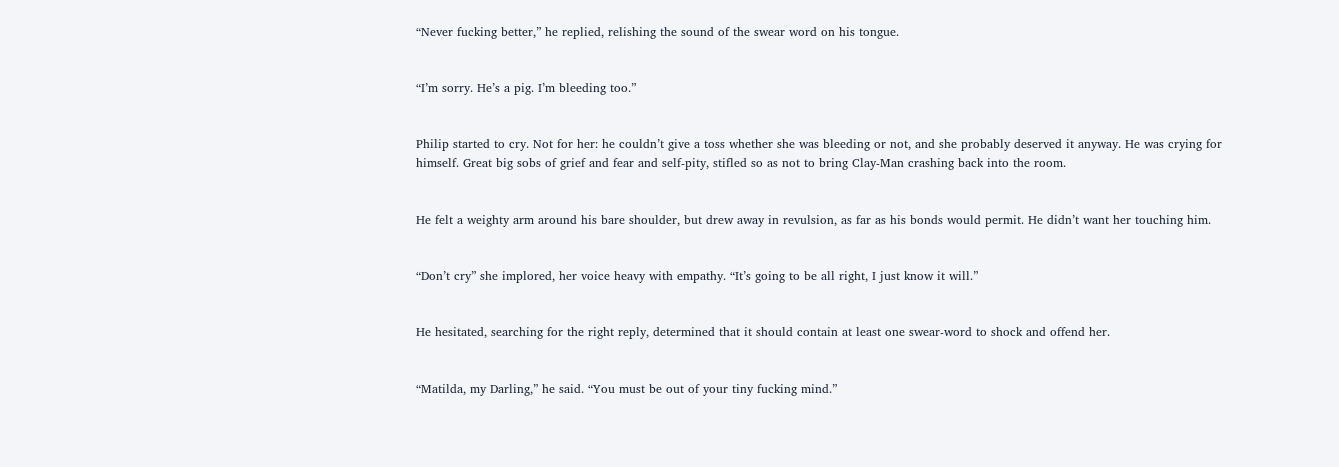“Never fucking better,” he replied, relishing the sound of the swear word on his tongue.


“I’m sorry. He’s a pig. I’m bleeding too.”


Philip started to cry. Not for her: he couldn’t give a toss whether she was bleeding or not, and she probably deserved it anyway. He was crying for himself. Great big sobs of grief and fear and self-pity, stifled so as not to bring Clay-Man crashing back into the room.


He felt a weighty arm around his bare shoulder, but drew away in revulsion, as far as his bonds would permit. He didn’t want her touching him.


“Don’t cry” she implored, her voice heavy with empathy. “It’s going to be all right, I just know it will.”


He hesitated, searching for the right reply, determined that it should contain at least one swear-word to shock and offend her.


“Matilda, my Darling,” he said. “You must be out of your tiny fucking mind.”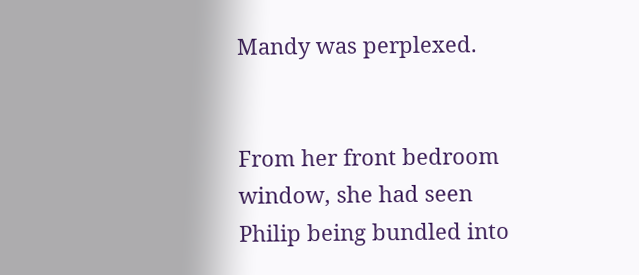Mandy was perplexed.


From her front bedroom window, she had seen Philip being bundled into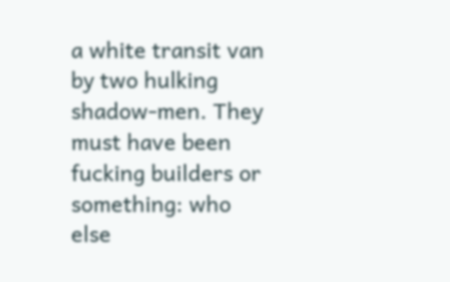a white transit van by two hulking shadow-men. They must have been fucking builders or something: who else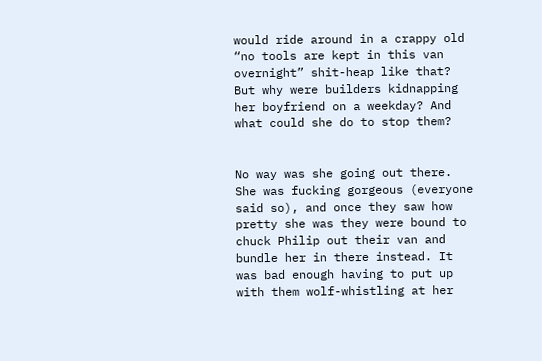would ride around in a crappy old “no tools are kept in this van overnight” shit-heap like that? But why were builders kidnapping her boyfriend on a weekday? And what could she do to stop them?


No way was she going out there. She was fucking gorgeous (everyone said so), and once they saw how pretty she was they were bound to chuck Philip out their van and bundle her in there instead. It was bad enough having to put up with them wolf-whistling at her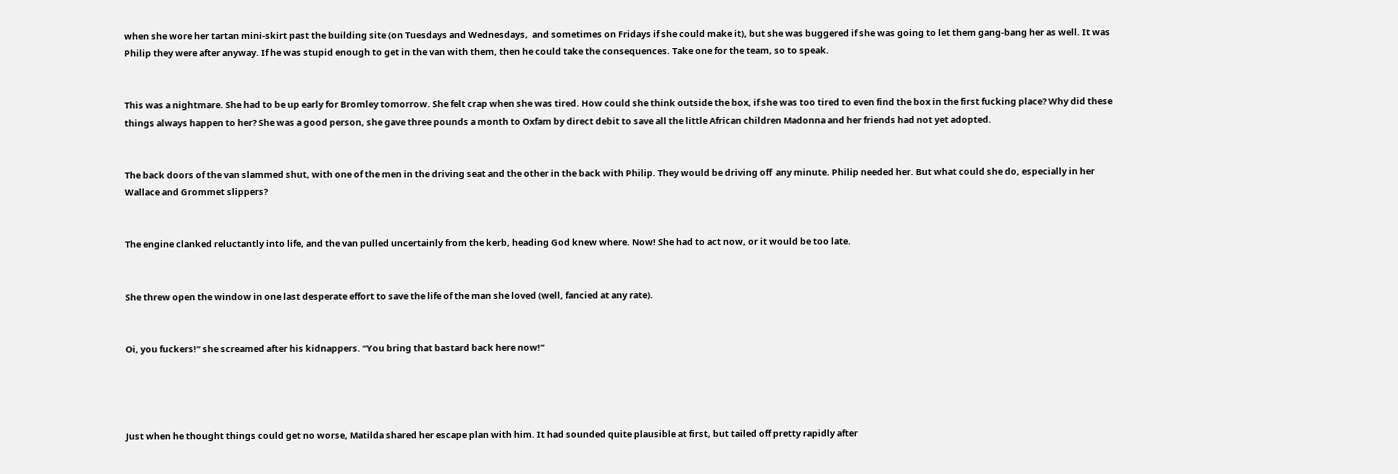when she wore her tartan mini-skirt past the building site (on Tuesdays and Wednesdays,  and sometimes on Fridays if she could make it), but she was buggered if she was going to let them gang-bang her as well. It was Philip they were after anyway. If he was stupid enough to get in the van with them, then he could take the consequences. Take one for the team, so to speak.


This was a nightmare. She had to be up early for Bromley tomorrow. She felt crap when she was tired. How could she think outside the box, if she was too tired to even find the box in the first fucking place? Why did these things always happen to her? She was a good person, she gave three pounds a month to Oxfam by direct debit to save all the little African children Madonna and her friends had not yet adopted.


The back doors of the van slammed shut, with one of the men in the driving seat and the other in the back with Philip. They would be driving off  any minute. Philip needed her. But what could she do, especially in her Wallace and Grommet slippers?


The engine clanked reluctantly into life, and the van pulled uncertainly from the kerb, heading God knew where. Now! She had to act now, or it would be too late.


She threw open the window in one last desperate effort to save the life of the man she loved (well, fancied at any rate).


Oi, you fuckers!” she screamed after his kidnappers. “You bring that bastard back here now!”




Just when he thought things could get no worse, Matilda shared her escape plan with him. It had sounded quite plausible at first, but tailed off pretty rapidly after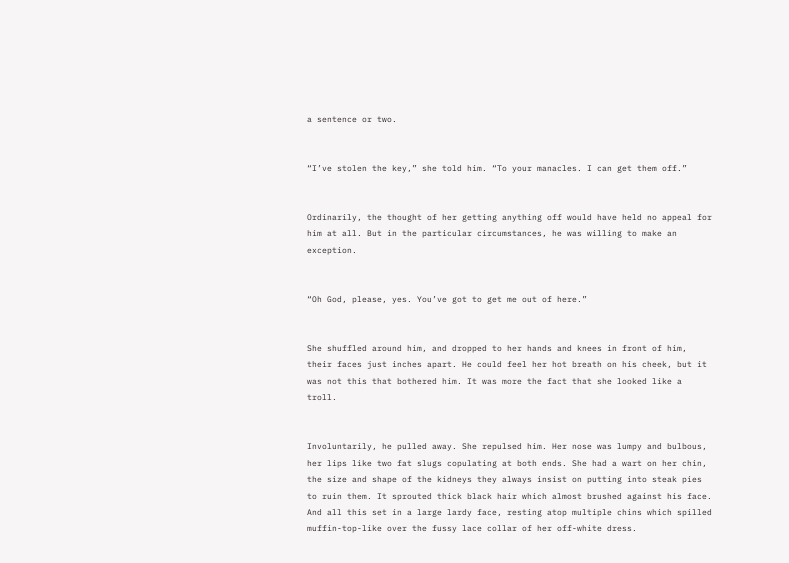a sentence or two.


“I’ve stolen the key,” she told him. “To your manacles. I can get them off.”


Ordinarily, the thought of her getting anything off would have held no appeal for him at all. But in the particular circumstances, he was willing to make an exception.


“Oh God, please, yes. You’ve got to get me out of here.”


She shuffled around him, and dropped to her hands and knees in front of him, their faces just inches apart. He could feel her hot breath on his cheek, but it was not this that bothered him. It was more the fact that she looked like a troll.


Involuntarily, he pulled away. She repulsed him. Her nose was lumpy and bulbous, her lips like two fat slugs copulating at both ends. She had a wart on her chin, the size and shape of the kidneys they always insist on putting into steak pies to ruin them. It sprouted thick black hair which almost brushed against his face. And all this set in a large lardy face, resting atop multiple chins which spilled muffin-top-like over the fussy lace collar of her off-white dress.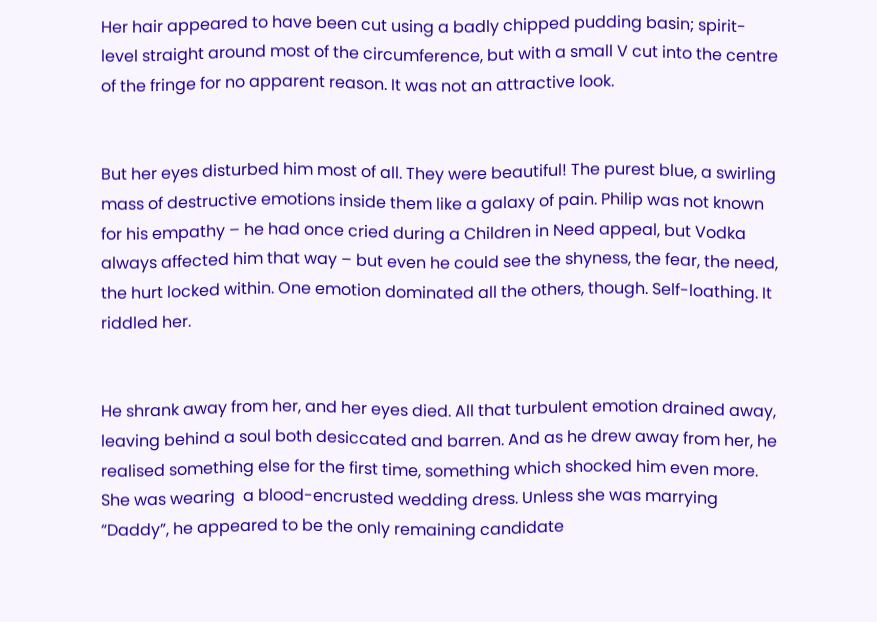Her hair appeared to have been cut using a badly chipped pudding basin; spirit-level straight around most of the circumference, but with a small V cut into the centre of the fringe for no apparent reason. It was not an attractive look.


But her eyes disturbed him most of all. They were beautiful! The purest blue, a swirling mass of destructive emotions inside them like a galaxy of pain. Philip was not known for his empathy – he had once cried during a Children in Need appeal, but Vodka always affected him that way – but even he could see the shyness, the fear, the need, the hurt locked within. One emotion dominated all the others, though. Self-loathing. It riddled her.


He shrank away from her, and her eyes died. All that turbulent emotion drained away, leaving behind a soul both desiccated and barren. And as he drew away from her, he realised something else for the first time, something which shocked him even more. She was wearing  a blood-encrusted wedding dress. Unless she was marrying “Daddy”, he appeared to be the only remaining candidate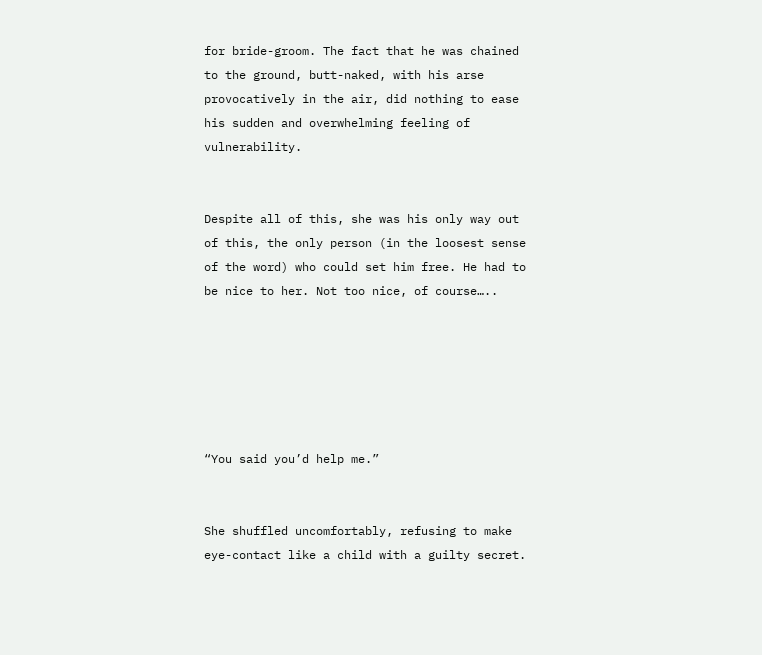for bride-groom. The fact that he was chained to the ground, butt-naked, with his arse provocatively in the air, did nothing to ease his sudden and overwhelming feeling of vulnerability.


Despite all of this, she was his only way out of this, the only person (in the loosest sense of the word) who could set him free. He had to be nice to her. Not too nice, of course…..






“You said you’d help me.”


She shuffled uncomfortably, refusing to make eye-contact like a child with a guilty secret.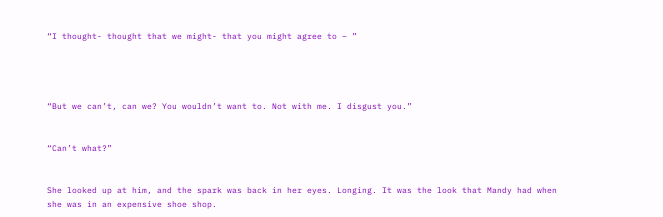“I thought- thought that we might- that you might agree to – ”




“But we can’t, can we? You wouldn’t want to. Not with me. I disgust you.”


“Can’t what?”


She looked up at him, and the spark was back in her eyes. Longing. It was the look that Mandy had when she was in an expensive shoe shop.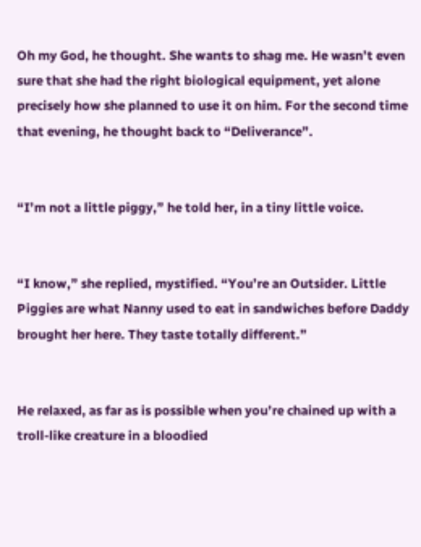Oh my God, he thought. She wants to shag me. He wasn’t even sure that she had the right biological equipment, yet alone precisely how she planned to use it on him. For the second time that evening, he thought back to “Deliverance”.


“I’m not a little piggy,” he told her, in a tiny little voice.


“I know,” she replied, mystified. “You’re an Outsider. Little Piggies are what Nanny used to eat in sandwiches before Daddy brought her here. They taste totally different.”


He relaxed, as far as is possible when you’re chained up with a troll-like creature in a bloodied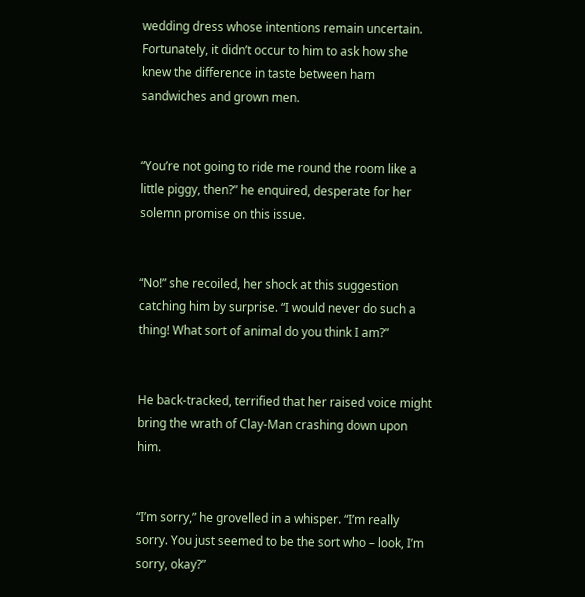wedding dress whose intentions remain uncertain. Fortunately, it didn’t occur to him to ask how she knew the difference in taste between ham sandwiches and grown men.


“You’re not going to ride me round the room like a little piggy, then?” he enquired, desperate for her solemn promise on this issue.


“No!” she recoiled, her shock at this suggestion catching him by surprise. “I would never do such a thing! What sort of animal do you think I am?”


He back-tracked, terrified that her raised voice might bring the wrath of Clay-Man crashing down upon him.


“I’m sorry,” he grovelled in a whisper. “I’m really sorry. You just seemed to be the sort who – look, I’m sorry, okay?”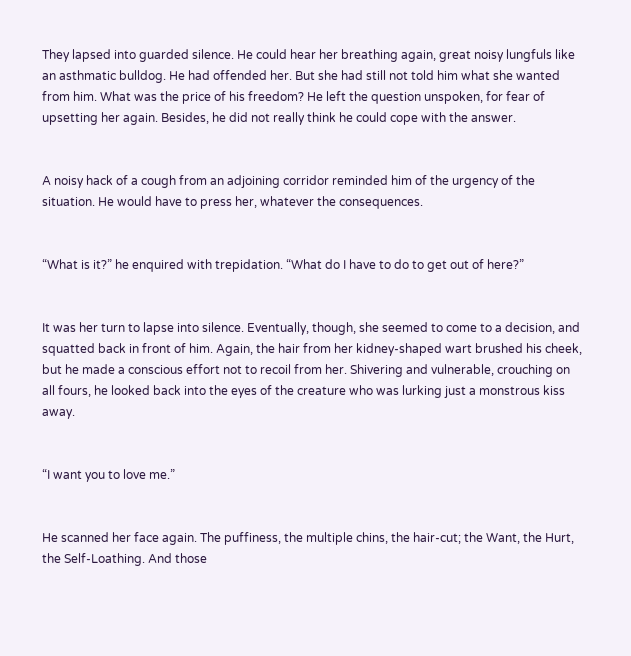They lapsed into guarded silence. He could hear her breathing again, great noisy lungfuls like an asthmatic bulldog. He had offended her. But she had still not told him what she wanted from him. What was the price of his freedom? He left the question unspoken, for fear of upsetting her again. Besides, he did not really think he could cope with the answer.


A noisy hack of a cough from an adjoining corridor reminded him of the urgency of the situation. He would have to press her, whatever the consequences.


“What is it?” he enquired with trepidation. “What do I have to do to get out of here?”


It was her turn to lapse into silence. Eventually, though, she seemed to come to a decision, and squatted back in front of him. Again, the hair from her kidney-shaped wart brushed his cheek, but he made a conscious effort not to recoil from her. Shivering and vulnerable, crouching on all fours, he looked back into the eyes of the creature who was lurking just a monstrous kiss away.


“I want you to love me.”


He scanned her face again. The puffiness, the multiple chins, the hair-cut; the Want, the Hurt, the Self-Loathing. And those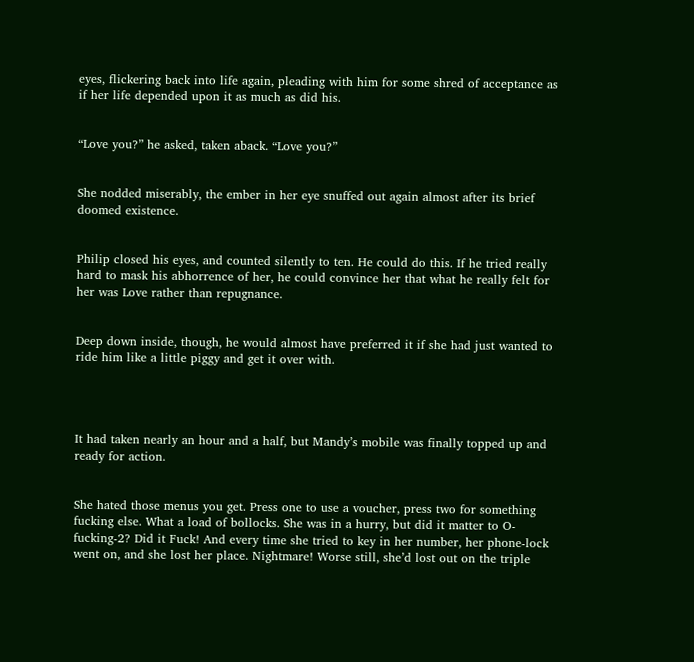eyes, flickering back into life again, pleading with him for some shred of acceptance as if her life depended upon it as much as did his.


“Love you?” he asked, taken aback. “Love you?”


She nodded miserably, the ember in her eye snuffed out again almost after its brief doomed existence.


Philip closed his eyes, and counted silently to ten. He could do this. If he tried really hard to mask his abhorrence of her, he could convince her that what he really felt for her was Love rather than repugnance.


Deep down inside, though, he would almost have preferred it if she had just wanted to ride him like a little piggy and get it over with.




It had taken nearly an hour and a half, but Mandy’s mobile was finally topped up and ready for action.


She hated those menus you get. Press one to use a voucher, press two for something fucking else. What a load of bollocks. She was in a hurry, but did it matter to O-fucking-2? Did it Fuck! And every time she tried to key in her number, her phone-lock went on, and she lost her place. Nightmare! Worse still, she’d lost out on the triple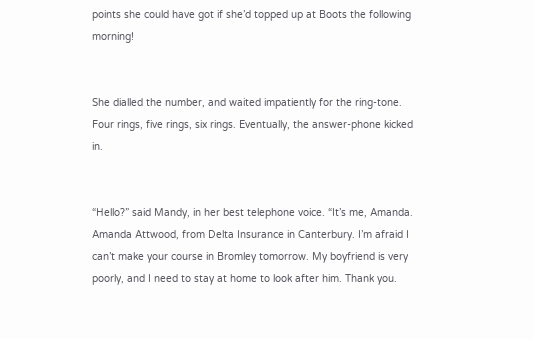points she could have got if she’d topped up at Boots the following morning!


She dialled the number, and waited impatiently for the ring-tone. Four rings, five rings, six rings. Eventually, the answer-phone kicked in.


“Hello?” said Mandy, in her best telephone voice. “It’s me, Amanda. Amanda Attwood, from Delta Insurance in Canterbury. I’m afraid I can’t make your course in Bromley tomorrow. My boyfriend is very poorly, and I need to stay at home to look after him. Thank you.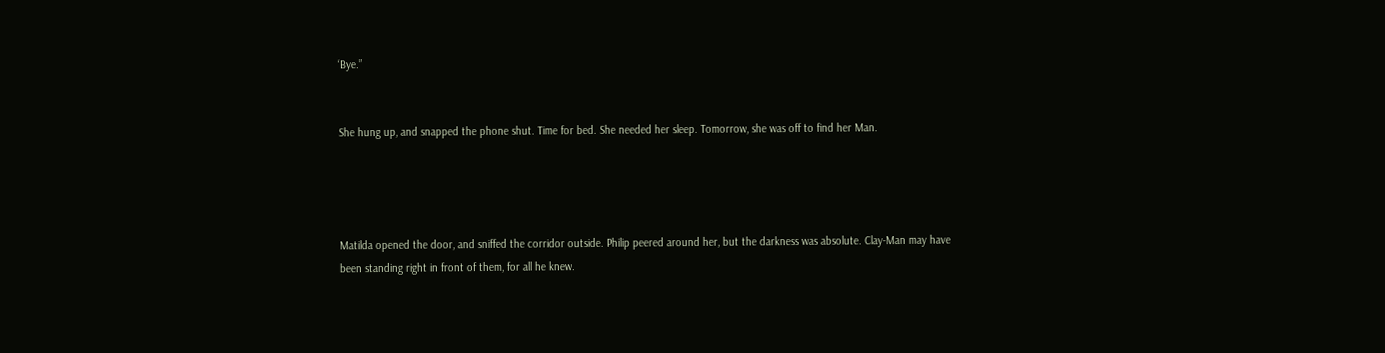‘Bye.”


She hung up, and snapped the phone shut. Time for bed. She needed her sleep. Tomorrow, she was off to find her Man.




Matilda opened the door, and sniffed the corridor outside. Philip peered around her, but the darkness was absolute. Clay-Man may have been standing right in front of them, for all he knew.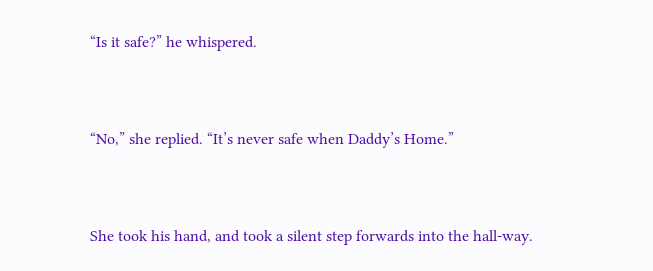“Is it safe?” he whispered.


“No,” she replied. “It’s never safe when Daddy’s Home.”


She took his hand, and took a silent step forwards into the hall-way.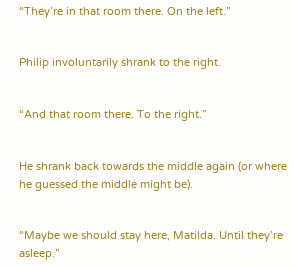“They’re in that room there. On the left.”


Philip involuntarily shrank to the right.


“And that room there. To the right.”


He shrank back towards the middle again (or where he guessed the middle might be).


“Maybe we should stay here, Matilda. Until they’re asleep.”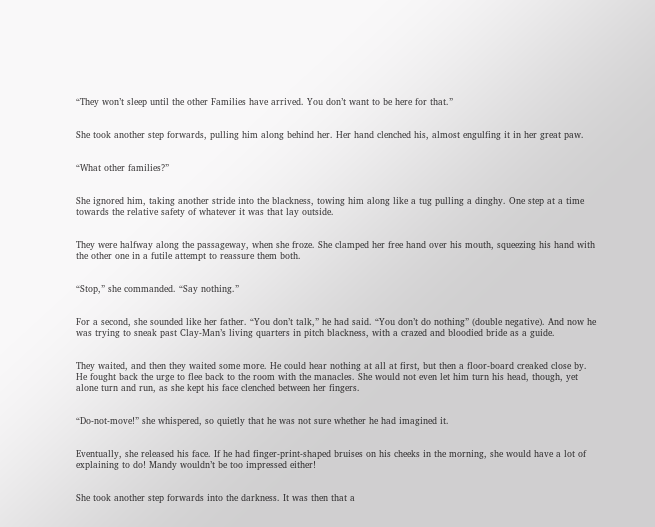“They won’t sleep until the other Families have arrived. You don’t want to be here for that.”


She took another step forwards, pulling him along behind her. Her hand clenched his, almost engulfing it in her great paw.


“What other families?”


She ignored him, taking another stride into the blackness, towing him along like a tug pulling a dinghy. One step at a time towards the relative safety of whatever it was that lay outside.


They were halfway along the passageway, when she froze. She clamped her free hand over his mouth, squeezing his hand with the other one in a futile attempt to reassure them both.


“Stop,” she commanded. “Say nothing.”


For a second, she sounded like her father. “You don’t talk,” he had said. “You don’t do nothing” (double negative). And now he was trying to sneak past Clay-Man’s living quarters in pitch blackness, with a crazed and bloodied bride as a guide.


They waited, and then they waited some more. He could hear nothing at all at first, but then a floor-board creaked close by. He fought back the urge to flee back to the room with the manacles. She would not even let him turn his head, though, yet alone turn and run, as she kept his face clenched between her fingers.


“Do-not-move!” she whispered, so quietly that he was not sure whether he had imagined it.


Eventually, she released his face. If he had finger-print-shaped bruises on his cheeks in the morning, she would have a lot of explaining to do! Mandy wouldn’t be too impressed either!


She took another step forwards into the darkness. It was then that a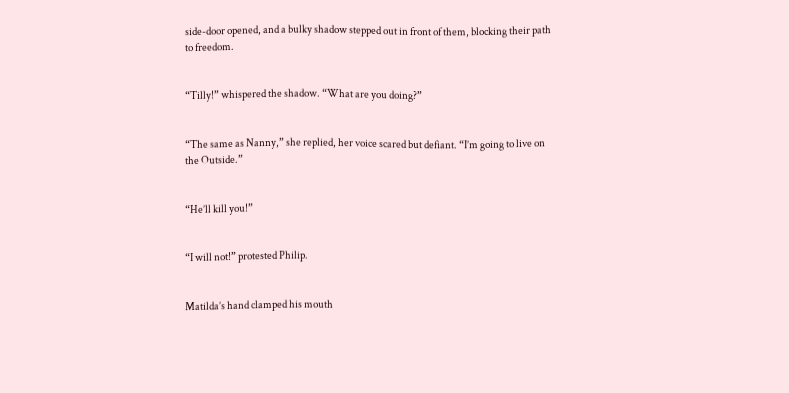side-door opened, and a bulky shadow stepped out in front of them, blocking their path to freedom.


“Tilly!” whispered the shadow. “What are you doing?”


“The same as Nanny,” she replied, her voice scared but defiant. “I’m going to live on the Outside.”


“He’ll kill you!”


“I will not!” protested Philip.


Matilda’s hand clamped his mouth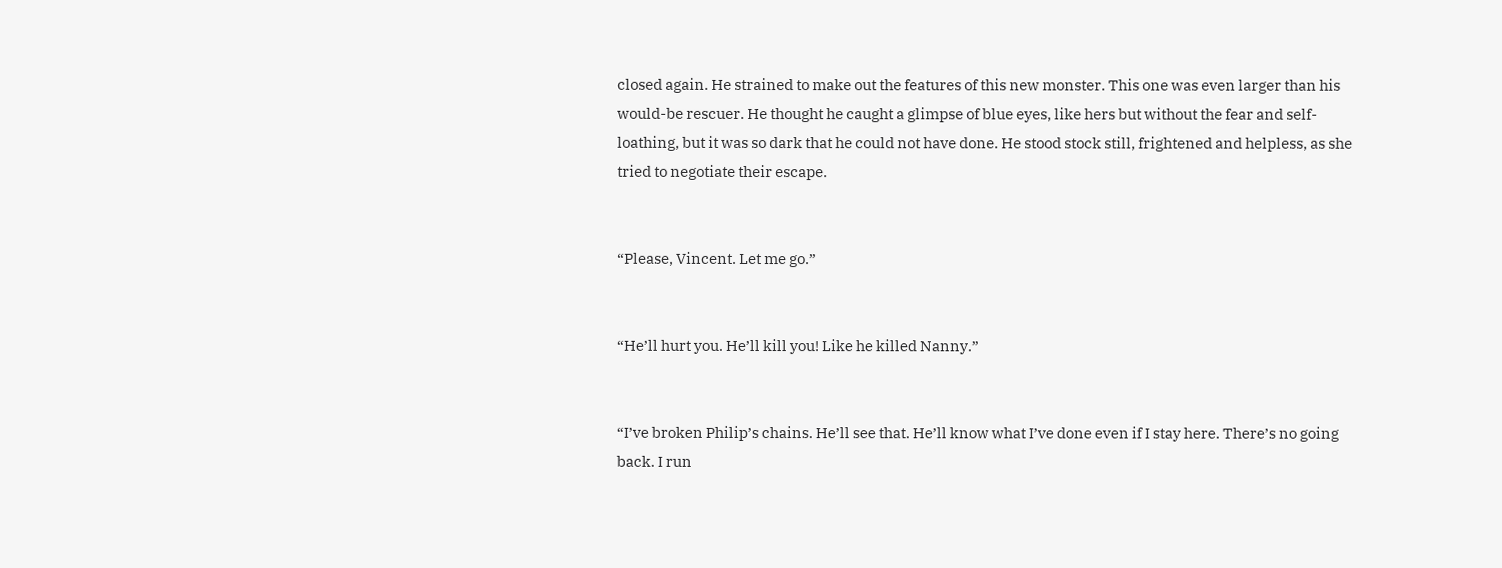closed again. He strained to make out the features of this new monster. This one was even larger than his would-be rescuer. He thought he caught a glimpse of blue eyes, like hers but without the fear and self-loathing, but it was so dark that he could not have done. He stood stock still, frightened and helpless, as she tried to negotiate their escape.


“Please, Vincent. Let me go.”


“He’ll hurt you. He’ll kill you! Like he killed Nanny.”


“I’ve broken Philip’s chains. He’ll see that. He’ll know what I’ve done even if I stay here. There’s no going back. I run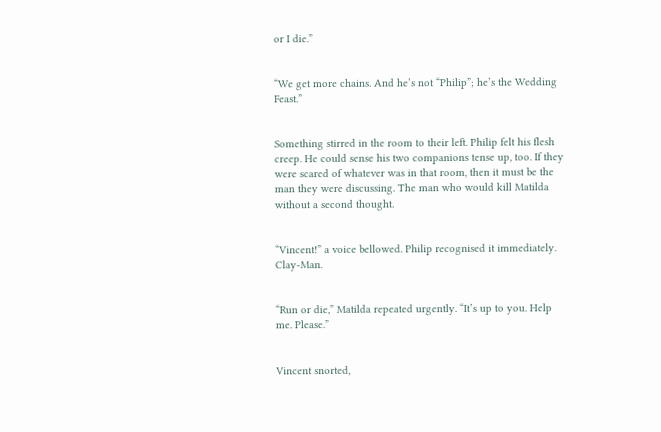or I die.”


“We get more chains. And he’s not “Philip”; he’s the Wedding Feast.”


Something stirred in the room to their left. Philip felt his flesh creep. He could sense his two companions tense up, too. If they were scared of whatever was in that room, then it must be the man they were discussing. The man who would kill Matilda without a second thought.


“Vincent!” a voice bellowed. Philip recognised it immediately. Clay-Man.


“Run or die,” Matilda repeated urgently. “It’s up to you. Help me. Please.”


Vincent snorted,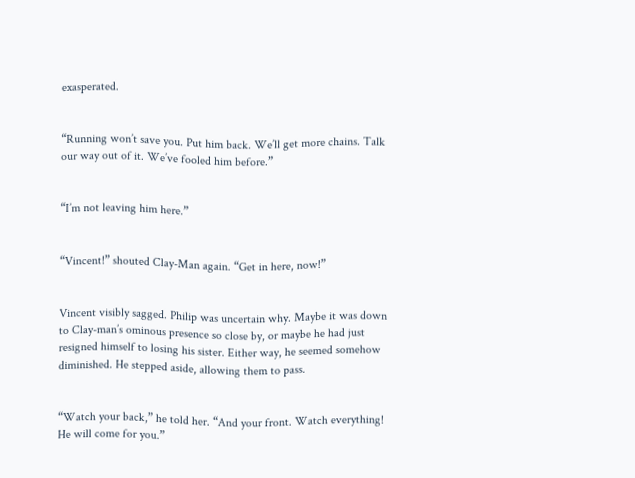exasperated.


“Running won’t save you. Put him back. We’ll get more chains. Talk our way out of it. We’ve fooled him before.”


“I’m not leaving him here.”


“Vincent!” shouted Clay-Man again. “Get in here, now!”


Vincent visibly sagged. Philip was uncertain why. Maybe it was down to Clay-man’s ominous presence so close by, or maybe he had just resigned himself to losing his sister. Either way, he seemed somehow diminished. He stepped aside, allowing them to pass.


“Watch your back,” he told her. “And your front. Watch everything! He will come for you.”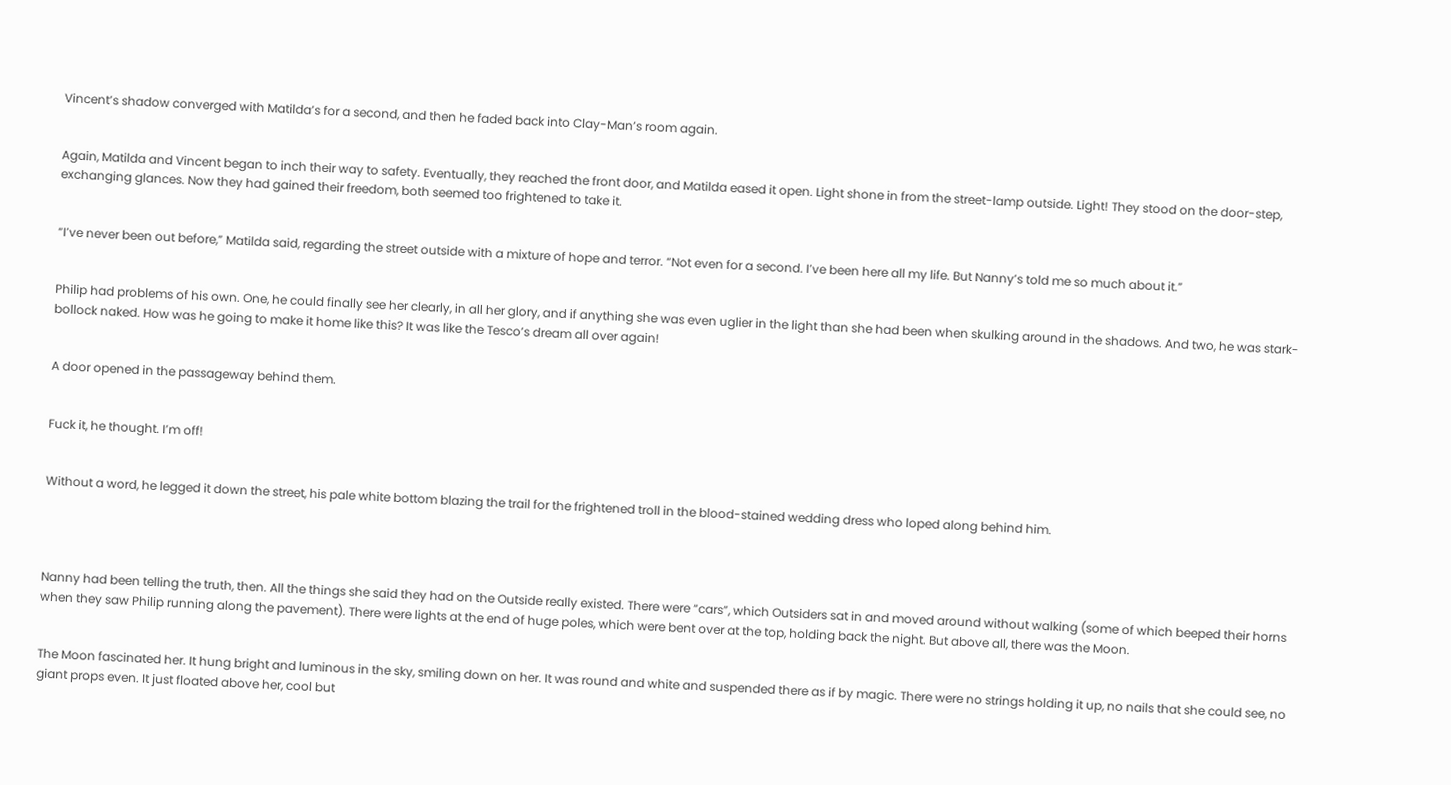Vincent’s shadow converged with Matilda’s for a second, and then he faded back into Clay-Man’s room again.


Again, Matilda and Vincent began to inch their way to safety. Eventually, they reached the front door, and Matilda eased it open. Light shone in from the street-lamp outside. Light! They stood on the door-step, exchanging glances. Now they had gained their freedom, both seemed too frightened to take it.


“I’ve never been out before,” Matilda said, regarding the street outside with a mixture of hope and terror. “Not even for a second. I’ve been here all my life. But Nanny’s told me so much about it.”


Philip had problems of his own. One, he could finally see her clearly, in all her glory, and if anything she was even uglier in the light than she had been when skulking around in the shadows. And two, he was stark-bollock naked. How was he going to make it home like this? It was like the Tesco’s dream all over again!


A door opened in the passageway behind them.


Fuck it, he thought. I’m off!


Without a word, he legged it down the street, his pale white bottom blazing the trail for the frightened troll in the blood-stained wedding dress who loped along behind him.




Nanny had been telling the truth, then. All the things she said they had on the Outside really existed. There were “cars”, which Outsiders sat in and moved around without walking (some of which beeped their horns when they saw Philip running along the pavement). There were lights at the end of huge poles, which were bent over at the top, holding back the night. But above all, there was the Moon.


The Moon fascinated her. It hung bright and luminous in the sky, smiling down on her. It was round and white and suspended there as if by magic. There were no strings holding it up, no nails that she could see, no giant props even. It just floated above her, cool but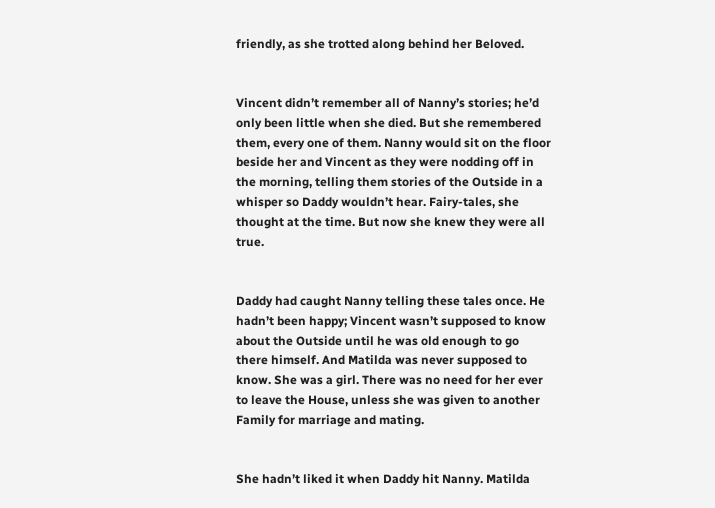friendly, as she trotted along behind her Beloved.


Vincent didn’t remember all of Nanny’s stories; he’d only been little when she died. But she remembered them, every one of them. Nanny would sit on the floor beside her and Vincent as they were nodding off in the morning, telling them stories of the Outside in a whisper so Daddy wouldn’t hear. Fairy-tales, she thought at the time. But now she knew they were all true.


Daddy had caught Nanny telling these tales once. He hadn’t been happy; Vincent wasn’t supposed to know about the Outside until he was old enough to go there himself. And Matilda was never supposed to know. She was a girl. There was no need for her ever to leave the House, unless she was given to another Family for marriage and mating.


She hadn’t liked it when Daddy hit Nanny. Matilda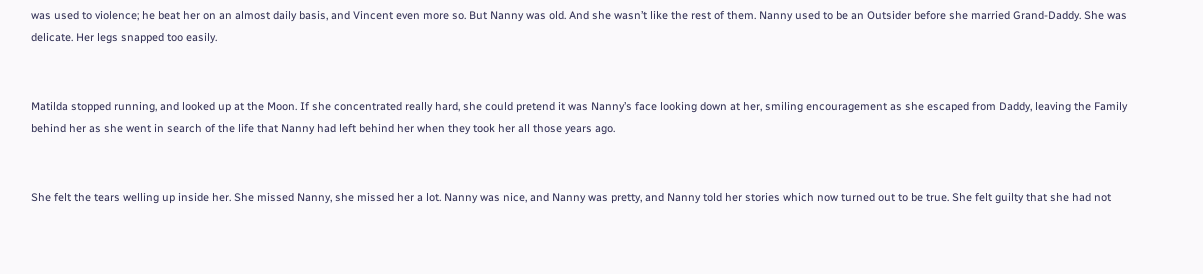was used to violence; he beat her on an almost daily basis, and Vincent even more so. But Nanny was old. And she wasn’t like the rest of them. Nanny used to be an Outsider before she married Grand-Daddy. She was delicate. Her legs snapped too easily.


Matilda stopped running, and looked up at the Moon. If she concentrated really hard, she could pretend it was Nanny’s face looking down at her, smiling encouragement as she escaped from Daddy, leaving the Family behind her as she went in search of the life that Nanny had left behind her when they took her all those years ago.


She felt the tears welling up inside her. She missed Nanny, she missed her a lot. Nanny was nice, and Nanny was pretty, and Nanny told her stories which now turned out to be true. She felt guilty that she had not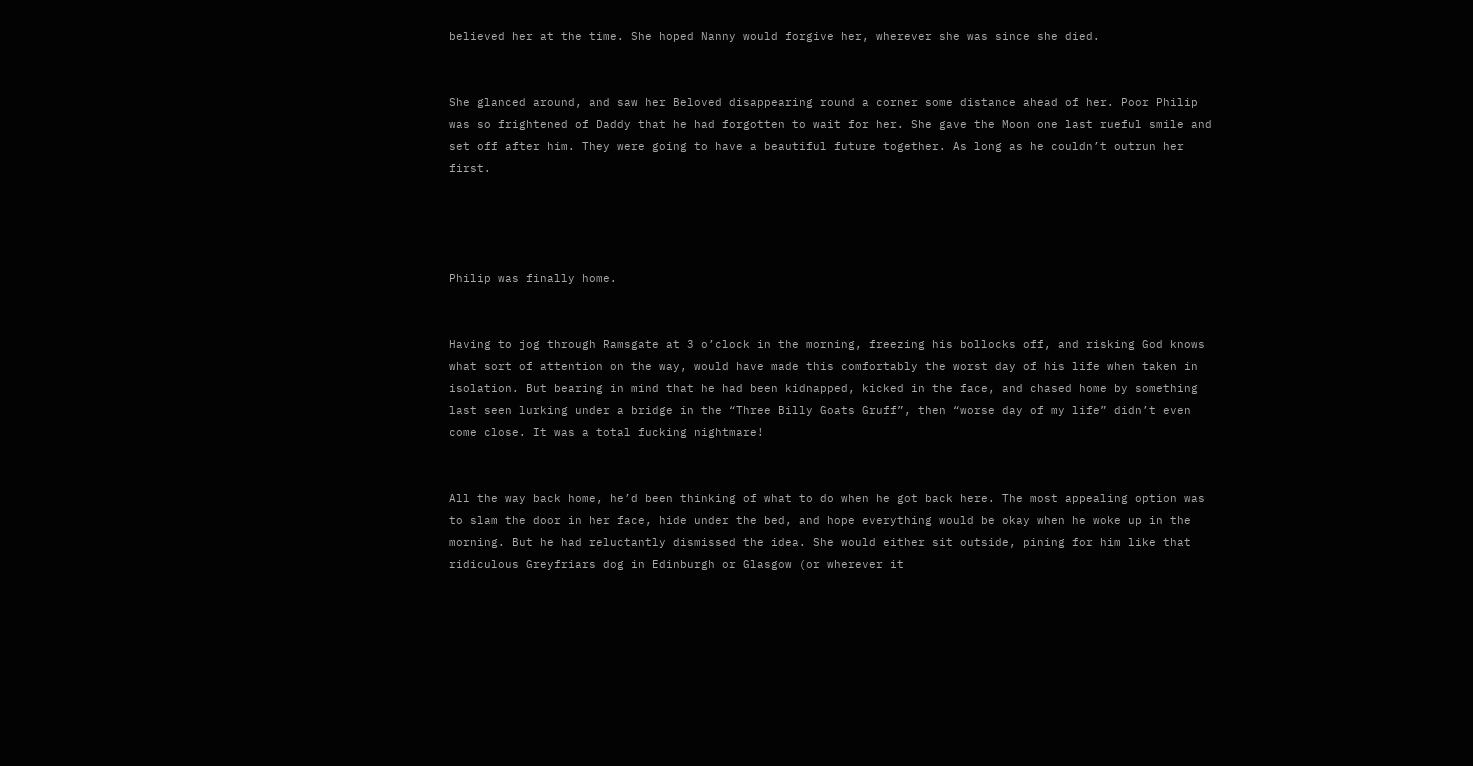believed her at the time. She hoped Nanny would forgive her, wherever she was since she died.


She glanced around, and saw her Beloved disappearing round a corner some distance ahead of her. Poor Philip was so frightened of Daddy that he had forgotten to wait for her. She gave the Moon one last rueful smile and set off after him. They were going to have a beautiful future together. As long as he couldn’t outrun her first.




Philip was finally home.


Having to jog through Ramsgate at 3 o’clock in the morning, freezing his bollocks off, and risking God knows what sort of attention on the way, would have made this comfortably the worst day of his life when taken in isolation. But bearing in mind that he had been kidnapped, kicked in the face, and chased home by something last seen lurking under a bridge in the “Three Billy Goats Gruff”, then “worse day of my life” didn’t even come close. It was a total fucking nightmare!


All the way back home, he’d been thinking of what to do when he got back here. The most appealing option was to slam the door in her face, hide under the bed, and hope everything would be okay when he woke up in the morning. But he had reluctantly dismissed the idea. She would either sit outside, pining for him like that ridiculous Greyfriars dog in Edinburgh or Glasgow (or wherever it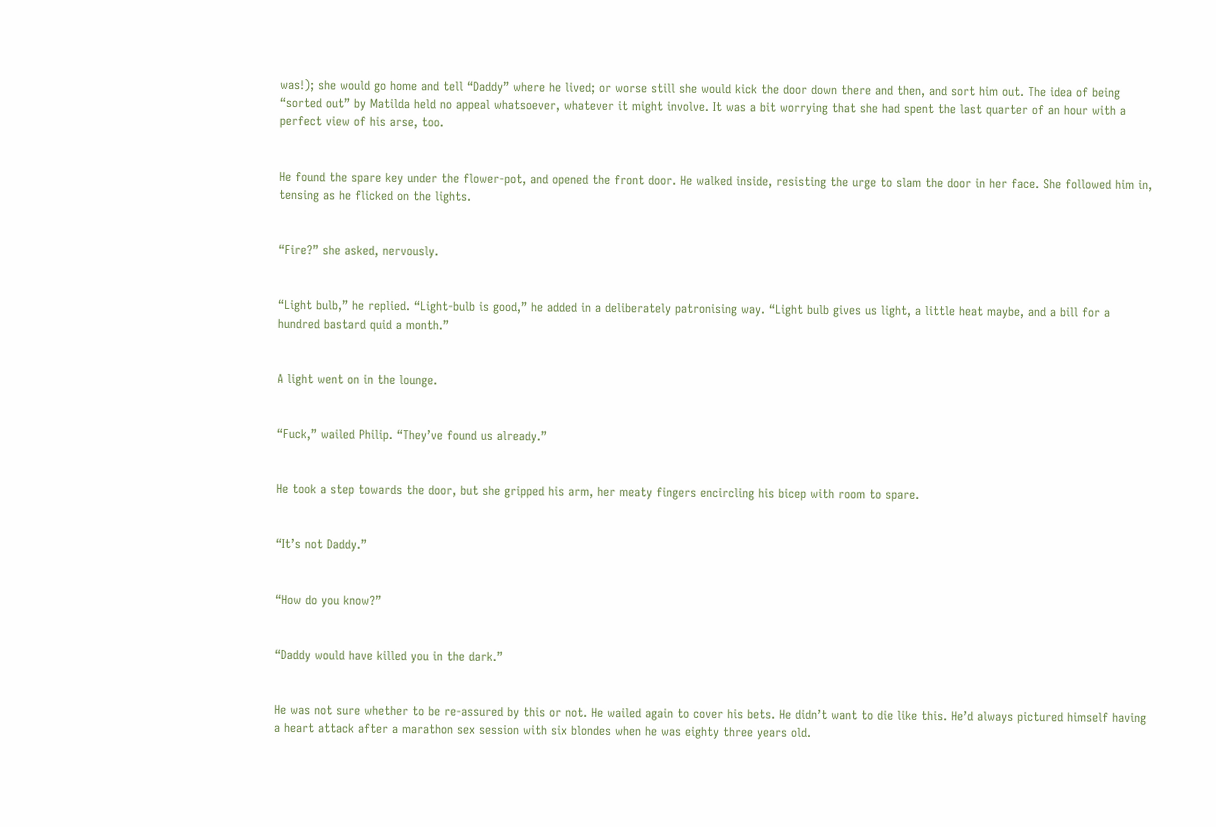was!); she would go home and tell “Daddy” where he lived; or worse still she would kick the door down there and then, and sort him out. The idea of being “sorted out” by Matilda held no appeal whatsoever, whatever it might involve. It was a bit worrying that she had spent the last quarter of an hour with a perfect view of his arse, too.


He found the spare key under the flower-pot, and opened the front door. He walked inside, resisting the urge to slam the door in her face. She followed him in, tensing as he flicked on the lights.


“Fire?” she asked, nervously.


“Light bulb,” he replied. “Light-bulb is good,” he added in a deliberately patronising way. “Light bulb gives us light, a little heat maybe, and a bill for a hundred bastard quid a month.”


A light went on in the lounge.


“Fuck,” wailed Philip. “They’ve found us already.”


He took a step towards the door, but she gripped his arm, her meaty fingers encircling his bicep with room to spare.


“It’s not Daddy.”


“How do you know?”


“Daddy would have killed you in the dark.”


He was not sure whether to be re-assured by this or not. He wailed again to cover his bets. He didn’t want to die like this. He’d always pictured himself having a heart attack after a marathon sex session with six blondes when he was eighty three years old.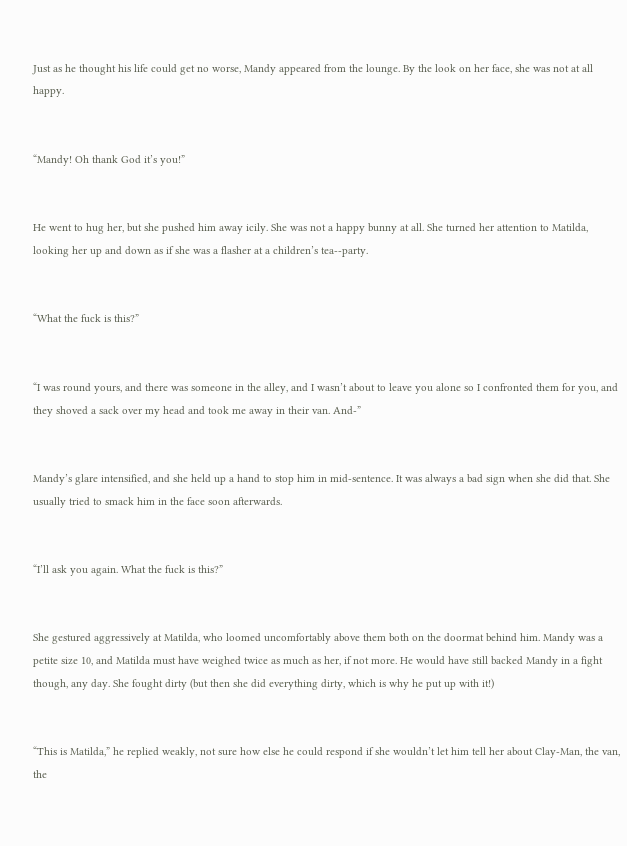Just as he thought his life could get no worse, Mandy appeared from the lounge. By the look on her face, she was not at all happy.


“Mandy! Oh thank God it’s you!”


He went to hug her, but she pushed him away icily. She was not a happy bunny at all. She turned her attention to Matilda, looking her up and down as if she was a flasher at a children’s tea--party.


“What the fuck is this?”


“I was round yours, and there was someone in the alley, and I wasn’t about to leave you alone so I confronted them for you, and they shoved a sack over my head and took me away in their van. And-”


Mandy’s glare intensified, and she held up a hand to stop him in mid-sentence. It was always a bad sign when she did that. She usually tried to smack him in the face soon afterwards.


“I’ll ask you again. What the fuck is this?”


She gestured aggressively at Matilda, who loomed uncomfortably above them both on the doormat behind him. Mandy was a petite size 10, and Matilda must have weighed twice as much as her, if not more. He would have still backed Mandy in a fight though, any day. She fought dirty (but then she did everything dirty, which is why he put up with it!)


“This is Matilda,” he replied weakly, not sure how else he could respond if she wouldn’t let him tell her about Clay-Man, the van, the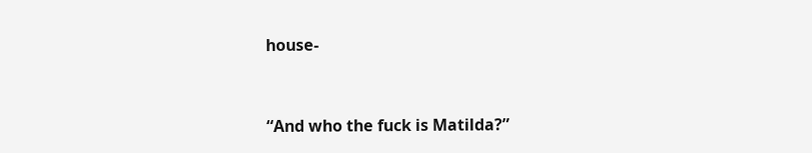house-


“And who the fuck is Matilda?”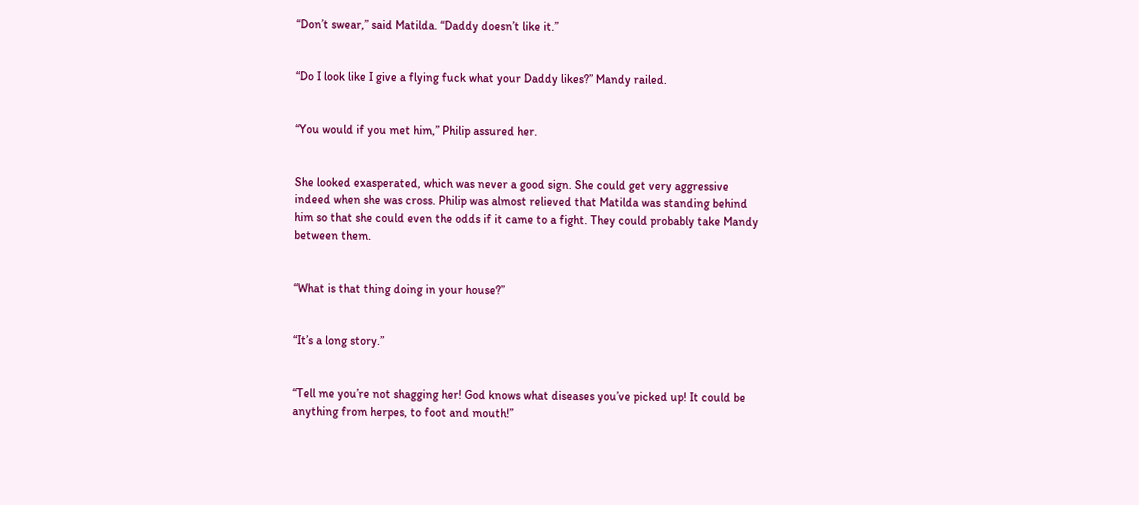“Don’t swear,” said Matilda. “Daddy doesn’t like it.”


“Do I look like I give a flying fuck what your Daddy likes?” Mandy railed.


“You would if you met him,” Philip assured her.


She looked exasperated, which was never a good sign. She could get very aggressive indeed when she was cross. Philip was almost relieved that Matilda was standing behind him so that she could even the odds if it came to a fight. They could probably take Mandy between them.


“What is that thing doing in your house?”


“It’s a long story.”


“Tell me you’re not shagging her! God knows what diseases you’ve picked up! It could be anything from herpes, to foot and mouth!”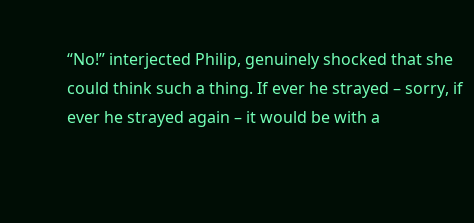“No!” interjected Philip, genuinely shocked that she could think such a thing. If ever he strayed – sorry, if ever he strayed again – it would be with a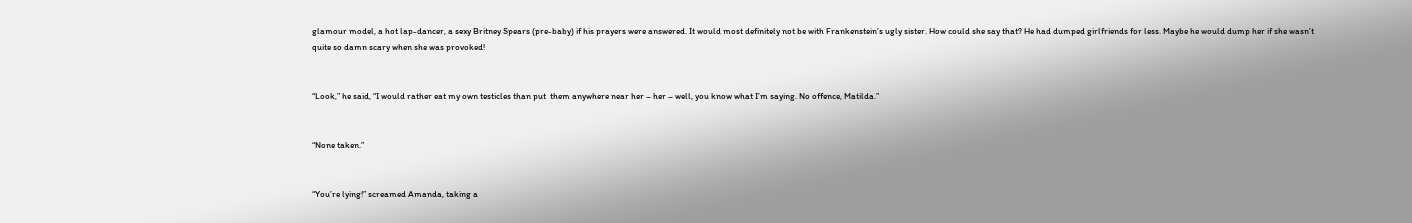glamour model, a hot lap-dancer, a sexy Britney Spears (pre-baby) if his prayers were answered. It would most definitely not be with Frankenstein’s ugly sister. How could she say that? He had dumped girlfriends for less. Maybe he would dump her if she wasn’t quite so damn scary when she was provoked!


“Look,” he said, “I would rather eat my own testicles than put  them anywhere near her – her – well, you know what I’m saying. No offence, Matilda.”


“None taken.”


“You’re lying!” screamed Amanda, taking a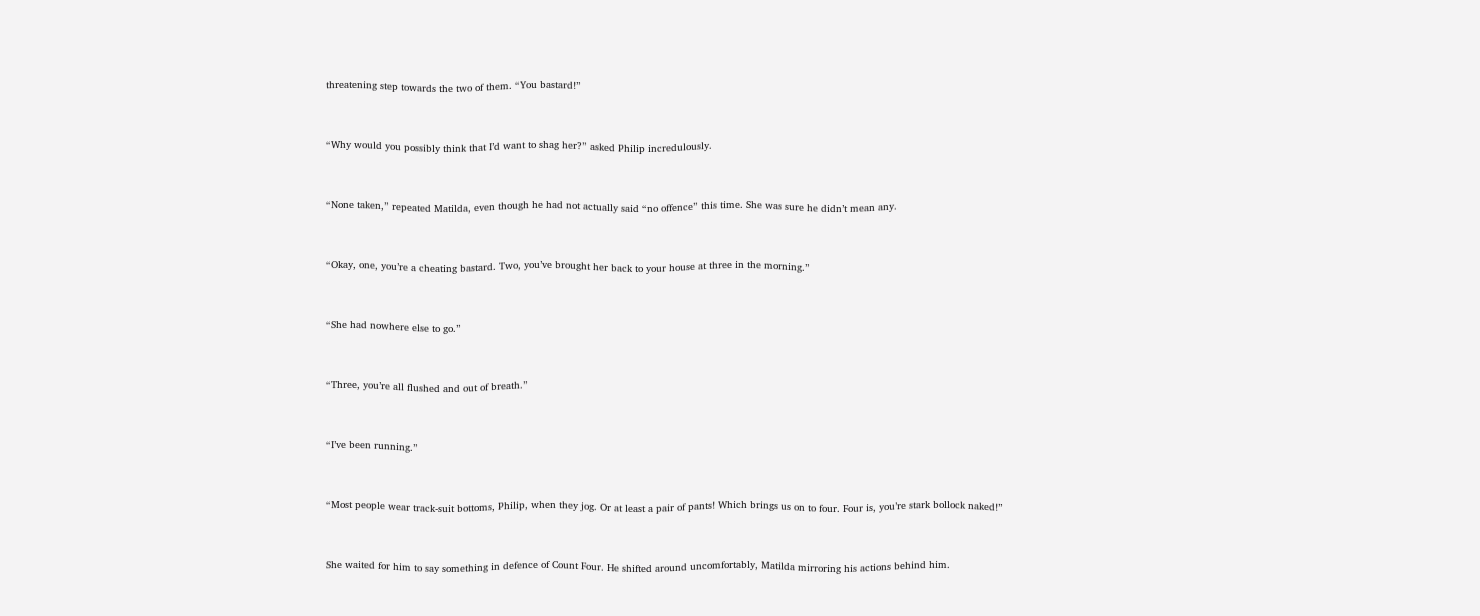threatening step towards the two of them. “You bastard!”


“Why would you possibly think that I’d want to shag her?” asked Philip incredulously.


“None taken,” repeated Matilda, even though he had not actually said “no offence” this time. She was sure he didn’t mean any.


“Okay, one, you’re a cheating bastard. Two, you’ve brought her back to your house at three in the morning.”


“She had nowhere else to go.”


“Three, you’re all flushed and out of breath.”


“I’ve been running.”


“Most people wear track-suit bottoms, Philip, when they jog. Or at least a pair of pants! Which brings us on to four. Four is, you’re stark bollock naked!”


She waited for him to say something in defence of Count Four. He shifted around uncomfortably, Matilda mirroring his actions behind him.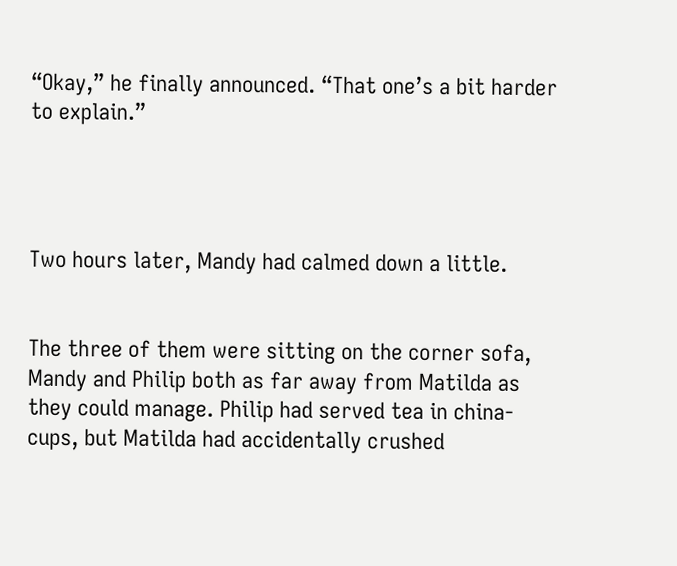“Okay,” he finally announced. “That one’s a bit harder to explain.”




Two hours later, Mandy had calmed down a little.


The three of them were sitting on the corner sofa, Mandy and Philip both as far away from Matilda as they could manage. Philip had served tea in china-cups, but Matilda had accidentally crushed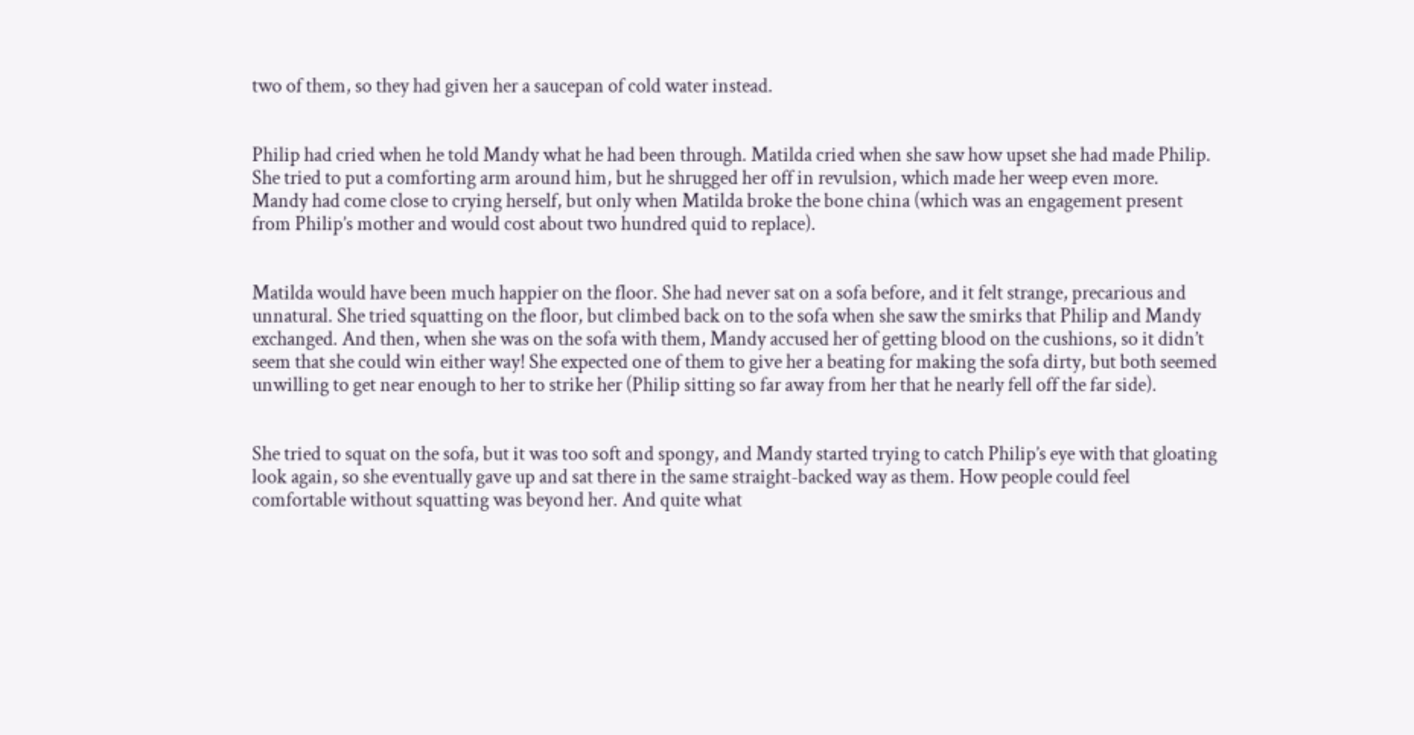two of them, so they had given her a saucepan of cold water instead.


Philip had cried when he told Mandy what he had been through. Matilda cried when she saw how upset she had made Philip. She tried to put a comforting arm around him, but he shrugged her off in revulsion, which made her weep even more. Mandy had come close to crying herself, but only when Matilda broke the bone china (which was an engagement present from Philip’s mother and would cost about two hundred quid to replace).


Matilda would have been much happier on the floor. She had never sat on a sofa before, and it felt strange, precarious and unnatural. She tried squatting on the floor, but climbed back on to the sofa when she saw the smirks that Philip and Mandy exchanged. And then, when she was on the sofa with them, Mandy accused her of getting blood on the cushions, so it didn’t seem that she could win either way! She expected one of them to give her a beating for making the sofa dirty, but both seemed unwilling to get near enough to her to strike her (Philip sitting so far away from her that he nearly fell off the far side).


She tried to squat on the sofa, but it was too soft and spongy, and Mandy started trying to catch Philip’s eye with that gloating look again, so she eventually gave up and sat there in the same straight-backed way as them. How people could feel comfortable without squatting was beyond her. And quite what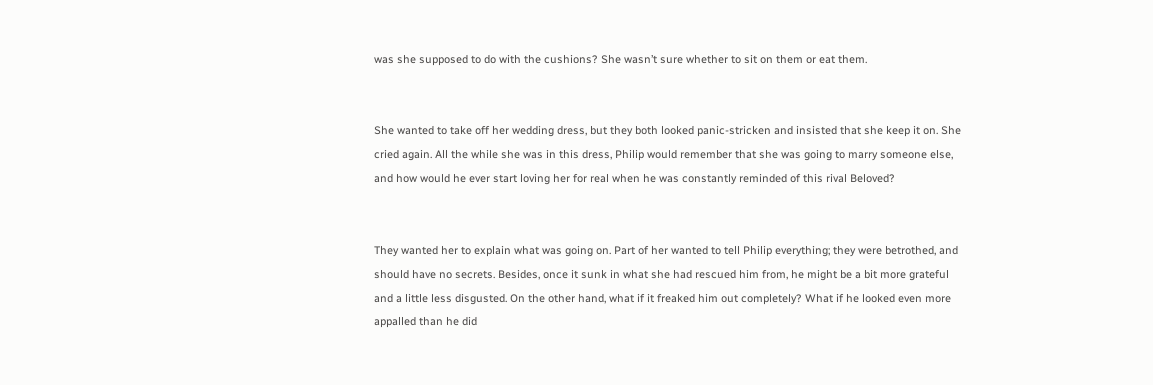was she supposed to do with the cushions? She wasn’t sure whether to sit on them or eat them.


She wanted to take off her wedding dress, but they both looked panic-stricken and insisted that she keep it on. She cried again. All the while she was in this dress, Philip would remember that she was going to marry someone else, and how would he ever start loving her for real when he was constantly reminded of this rival Beloved?


They wanted her to explain what was going on. Part of her wanted to tell Philip everything; they were betrothed, and should have no secrets. Besides, once it sunk in what she had rescued him from, he might be a bit more grateful and a little less disgusted. On the other hand, what if it freaked him out completely? What if he looked even more appalled than he did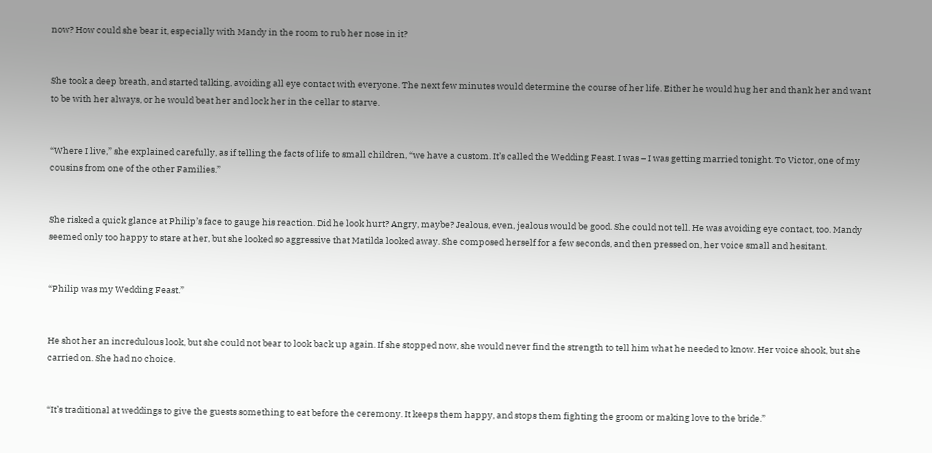now? How could she bear it, especially with Mandy in the room to rub her nose in it?


She took a deep breath, and started talking, avoiding all eye contact with everyone. The next few minutes would determine the course of her life. Either he would hug her and thank her and want to be with her always, or he would beat her and lock her in the cellar to starve.


“Where I live,” she explained carefully, as if telling the facts of life to small children, “we have a custom. It’s called the Wedding Feast. I was – I was getting married tonight. To Victor, one of my cousins from one of the other Families.”


She risked a quick glance at Philip’s face to gauge his reaction. Did he look hurt? Angry, maybe? Jealous, even, jealous would be good. She could not tell. He was avoiding eye contact, too. Mandy seemed only too happy to stare at her, but she looked so aggressive that Matilda looked away. She composed herself for a few seconds, and then pressed on, her voice small and hesitant.


“Philip was my Wedding Feast.”


He shot her an incredulous look, but she could not bear to look back up again. If she stopped now, she would never find the strength to tell him what he needed to know. Her voice shook, but she carried on. She had no choice.


“It’s traditional at weddings to give the guests something to eat before the ceremony. It keeps them happy, and stops them fighting the groom or making love to the bride.”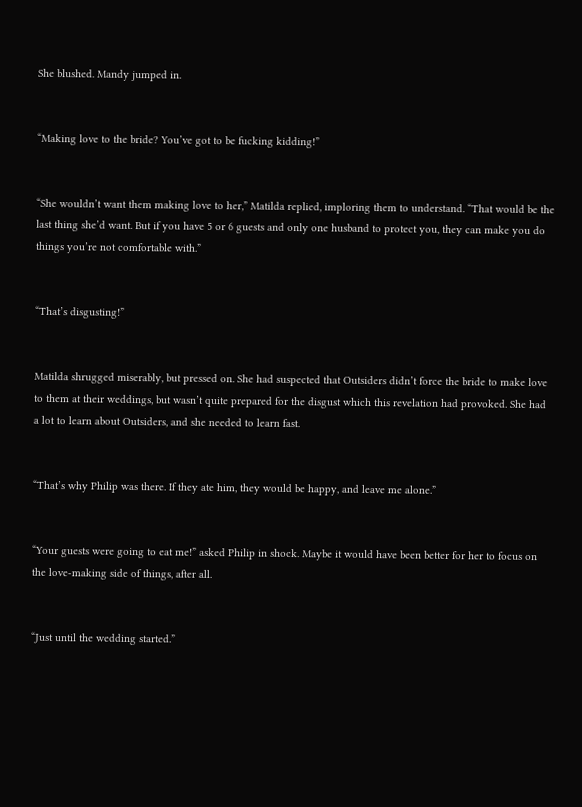She blushed. Mandy jumped in.


“Making love to the bride? You’ve got to be fucking kidding!”


“She wouldn’t want them making love to her,” Matilda replied, imploring them to understand. “That would be the last thing she’d want. But if you have 5 or 6 guests and only one husband to protect you, they can make you do things you’re not comfortable with.”


“That’s disgusting!”


Matilda shrugged miserably, but pressed on. She had suspected that Outsiders didn’t force the bride to make love to them at their weddings, but wasn’t quite prepared for the disgust which this revelation had provoked. She had a lot to learn about Outsiders, and she needed to learn fast.


“That’s why Philip was there. If they ate him, they would be happy, and leave me alone.”


“Your guests were going to eat me!” asked Philip in shock. Maybe it would have been better for her to focus on the love-making side of things, after all.


“Just until the wedding started.”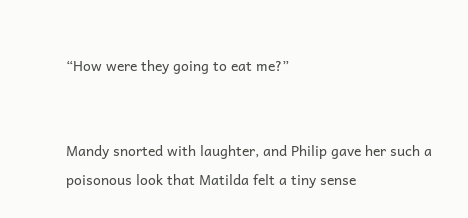“How were they going to eat me?”


Mandy snorted with laughter, and Philip gave her such a poisonous look that Matilda felt a tiny sense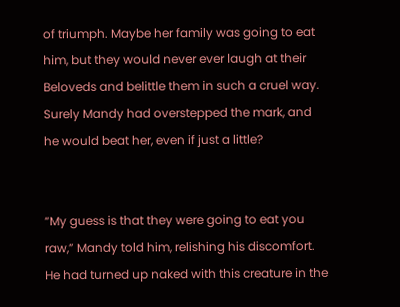of triumph. Maybe her family was going to eat him, but they would never ever laugh at their Beloveds and belittle them in such a cruel way. Surely Mandy had overstepped the mark, and he would beat her, even if just a little?


“My guess is that they were going to eat you raw,” Mandy told him, relishing his discomfort. He had turned up naked with this creature in the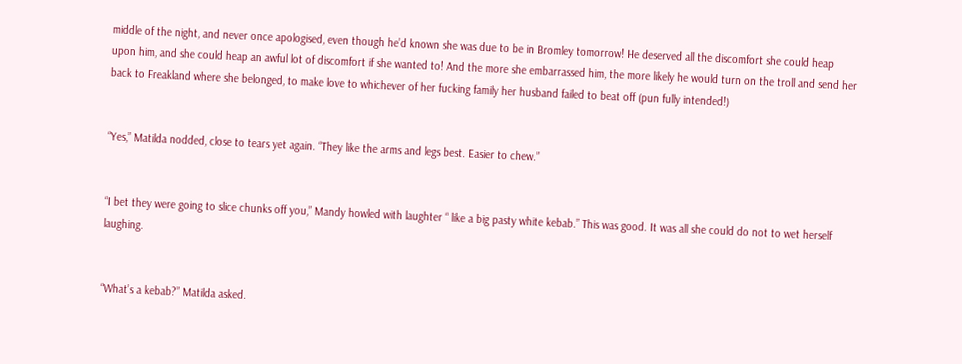middle of the night, and never once apologised, even though he’d known she was due to be in Bromley tomorrow! He deserved all the discomfort she could heap upon him, and she could heap an awful lot of discomfort if she wanted to! And the more she embarrassed him, the more likely he would turn on the troll and send her back to Freakland where she belonged, to make love to whichever of her fucking family her husband failed to beat off (pun fully intended!)


“Yes,” Matilda nodded, close to tears yet again. “They like the arms and legs best. Easier to chew.”


“I bet they were going to slice chunks off you,” Mandy howled with laughter “ like a big pasty white kebab.” This was good. It was all she could do not to wet herself laughing.


“What’s a kebab?” Matilda asked.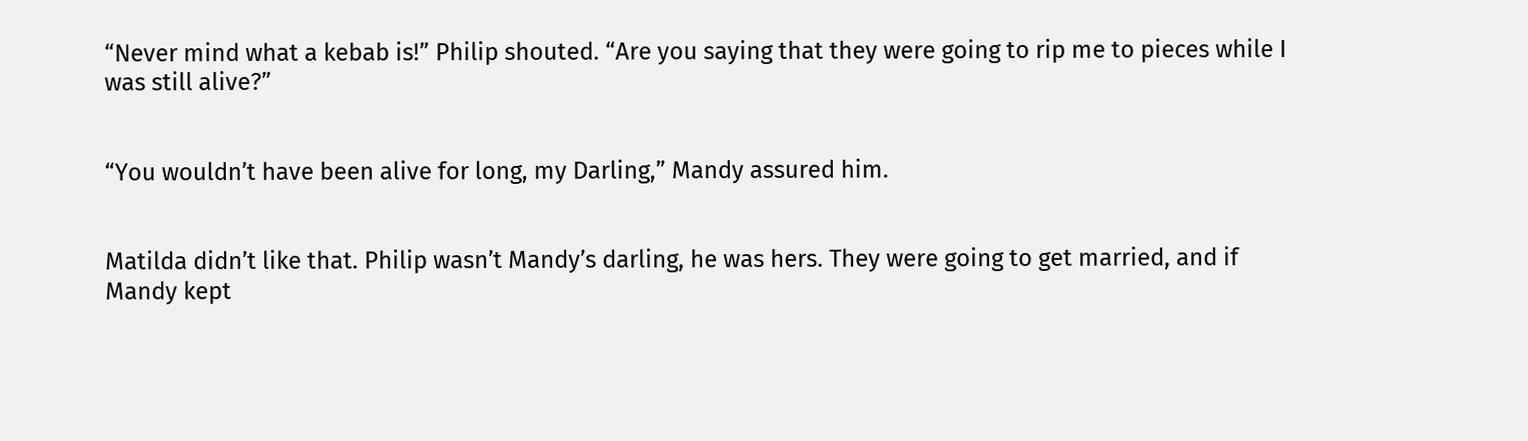“Never mind what a kebab is!” Philip shouted. “Are you saying that they were going to rip me to pieces while I was still alive?”


“You wouldn’t have been alive for long, my Darling,” Mandy assured him.


Matilda didn’t like that. Philip wasn’t Mandy’s darling, he was hers. They were going to get married, and if Mandy kept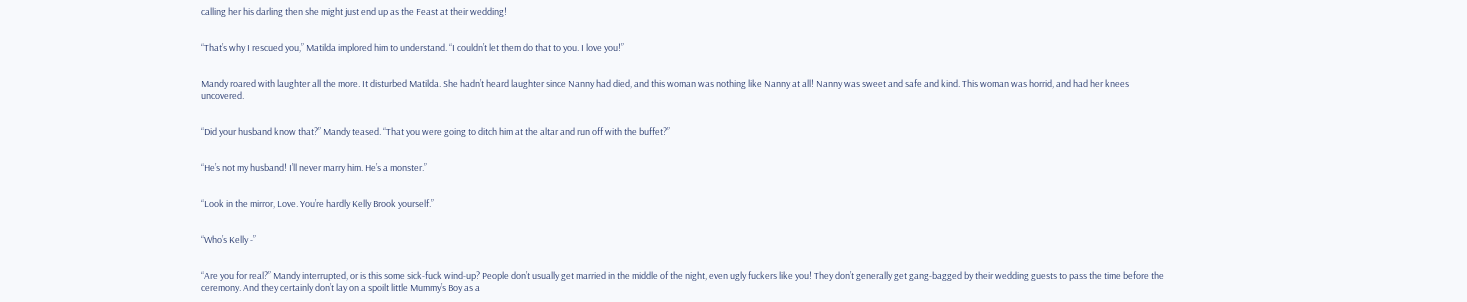calling her his darling then she might just end up as the Feast at their wedding!


“That’s why I rescued you,” Matilda implored him to understand. “I couldn’t let them do that to you. I love you!”


Mandy roared with laughter all the more. It disturbed Matilda. She hadn’t heard laughter since Nanny had died, and this woman was nothing like Nanny at all! Nanny was sweet and safe and kind. This woman was horrid, and had her knees uncovered.


“Did your husband know that?” Mandy teased. “That you were going to ditch him at the altar and run off with the buffet?”


“He’s not my husband! I’ll never marry him. He’s a monster.”


“Look in the mirror, Love. You’re hardly Kelly Brook yourself.”


“Who’s Kelly -”


“Are you for real?” Mandy interrupted, or is this some sick-fuck wind-up? People don’t usually get married in the middle of the night, even ugly fuckers like you! They don’t generally get gang-bagged by their wedding guests to pass the time before the ceremony. And they certainly don’t lay on a spoilt little Mummy’s Boy as a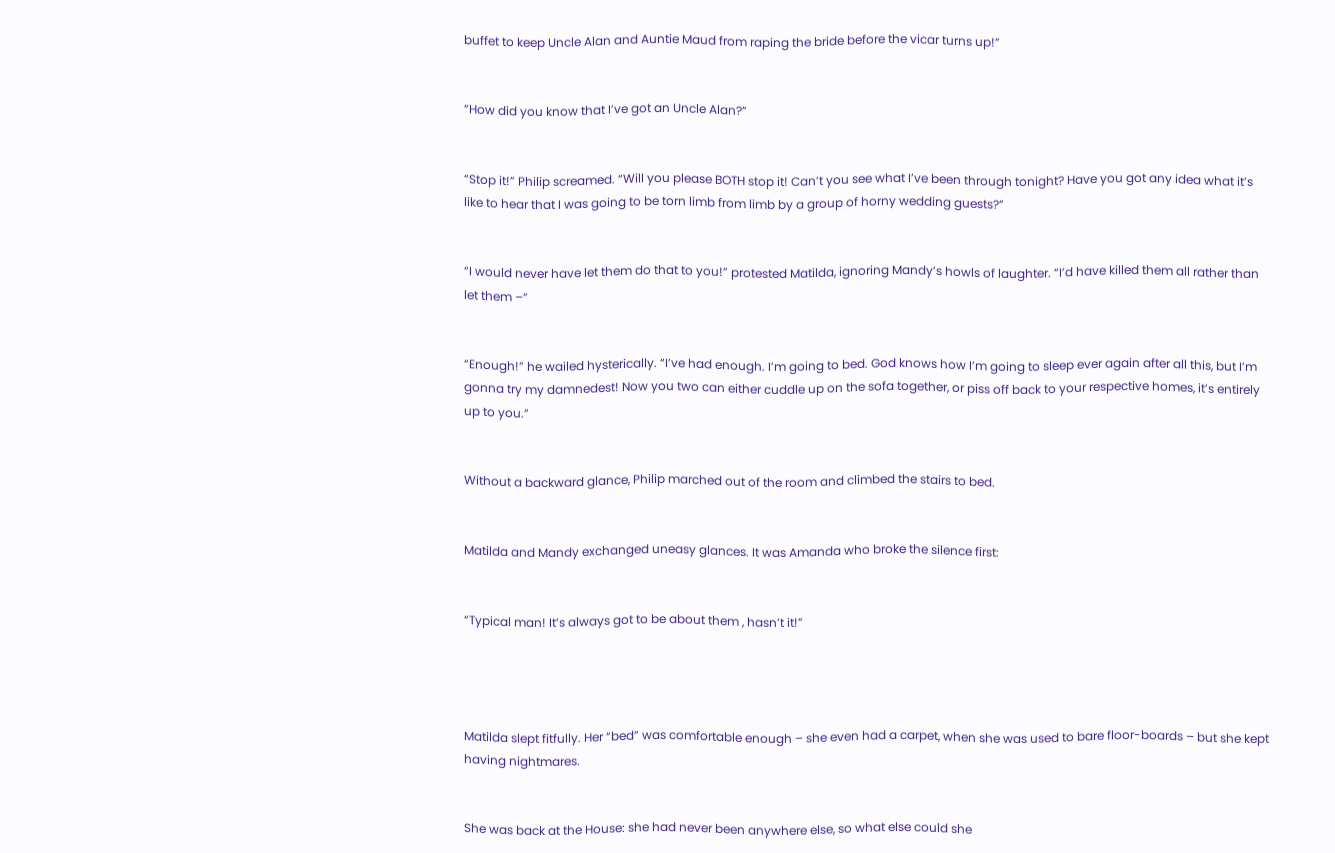buffet to keep Uncle Alan and Auntie Maud from raping the bride before the vicar turns up!”


“How did you know that I’ve got an Uncle Alan?”


“Stop it!” Philip screamed. “Will you please BOTH stop it! Can’t you see what I’ve been through tonight? Have you got any idea what it’s like to hear that I was going to be torn limb from limb by a group of horny wedding guests?”


“I would never have let them do that to you!” protested Matilda, ignoring Mandy’s howls of laughter. “I’d have killed them all rather than let them –”


“Enough!” he wailed hysterically. “I’ve had enough. I’m going to bed. God knows how I’m going to sleep ever again after all this, but I’m gonna try my damnedest! Now you two can either cuddle up on the sofa together, or piss off back to your respective homes, it’s entirely up to you.”


Without a backward glance, Philip marched out of the room and climbed the stairs to bed.


Matilda and Mandy exchanged uneasy glances. It was Amanda who broke the silence first:


“Typical man! It’s always got to be about them , hasn’t it!”




Matilda slept fitfully. Her “bed” was comfortable enough – she even had a carpet, when she was used to bare floor-boards – but she kept having nightmares.


She was back at the House: she had never been anywhere else, so what else could she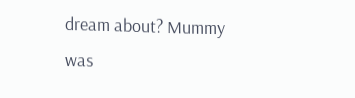dream about? Mummy was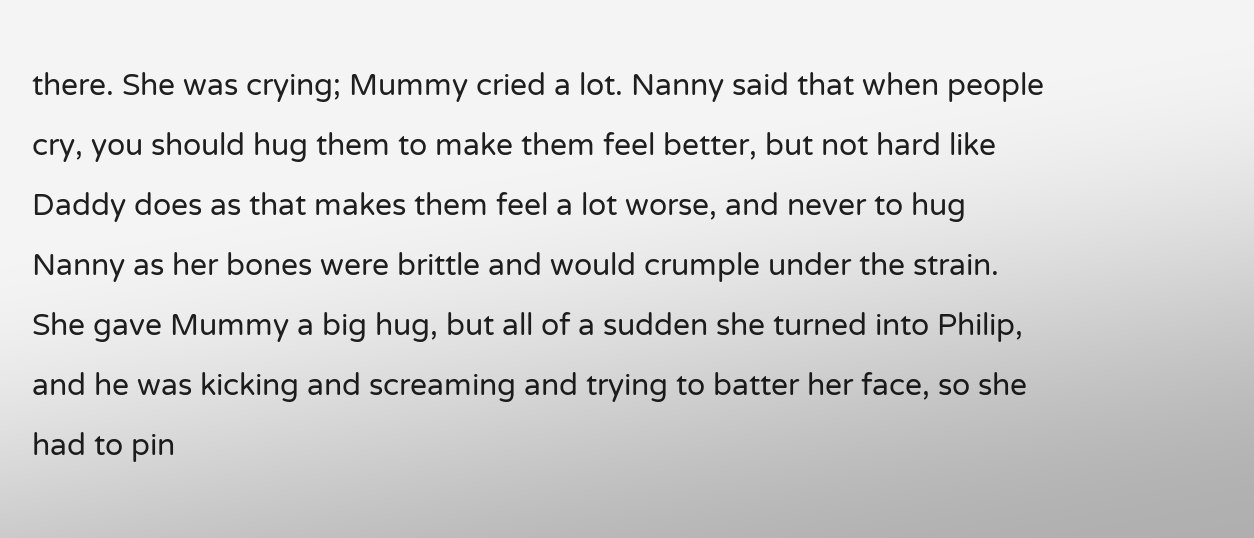there. She was crying; Mummy cried a lot. Nanny said that when people cry, you should hug them to make them feel better, but not hard like Daddy does as that makes them feel a lot worse, and never to hug Nanny as her bones were brittle and would crumple under the strain. She gave Mummy a big hug, but all of a sudden she turned into Philip, and he was kicking and screaming and trying to batter her face, so she had to pin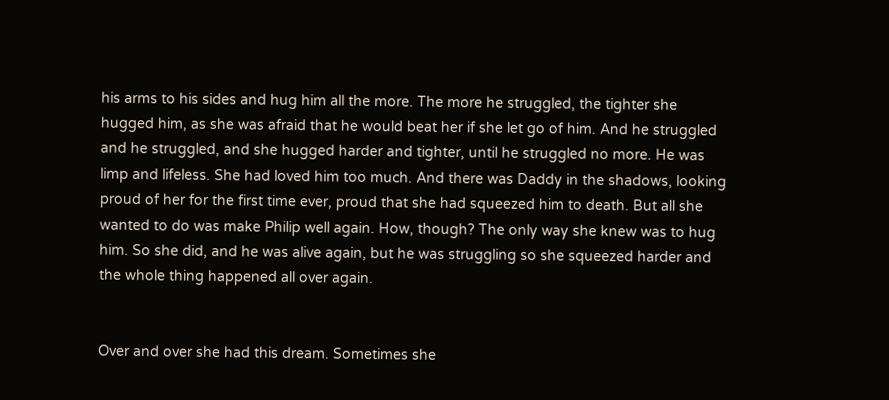his arms to his sides and hug him all the more. The more he struggled, the tighter she hugged him, as she was afraid that he would beat her if she let go of him. And he struggled and he struggled, and she hugged harder and tighter, until he struggled no more. He was limp and lifeless. She had loved him too much. And there was Daddy in the shadows, looking proud of her for the first time ever, proud that she had squeezed him to death. But all she wanted to do was make Philip well again. How, though? The only way she knew was to hug him. So she did, and he was alive again, but he was struggling so she squeezed harder and the whole thing happened all over again.


Over and over she had this dream. Sometimes she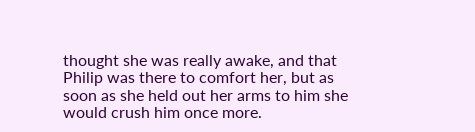thought she was really awake, and that Philip was there to comfort her, but as soon as she held out her arms to him she would crush him once more.